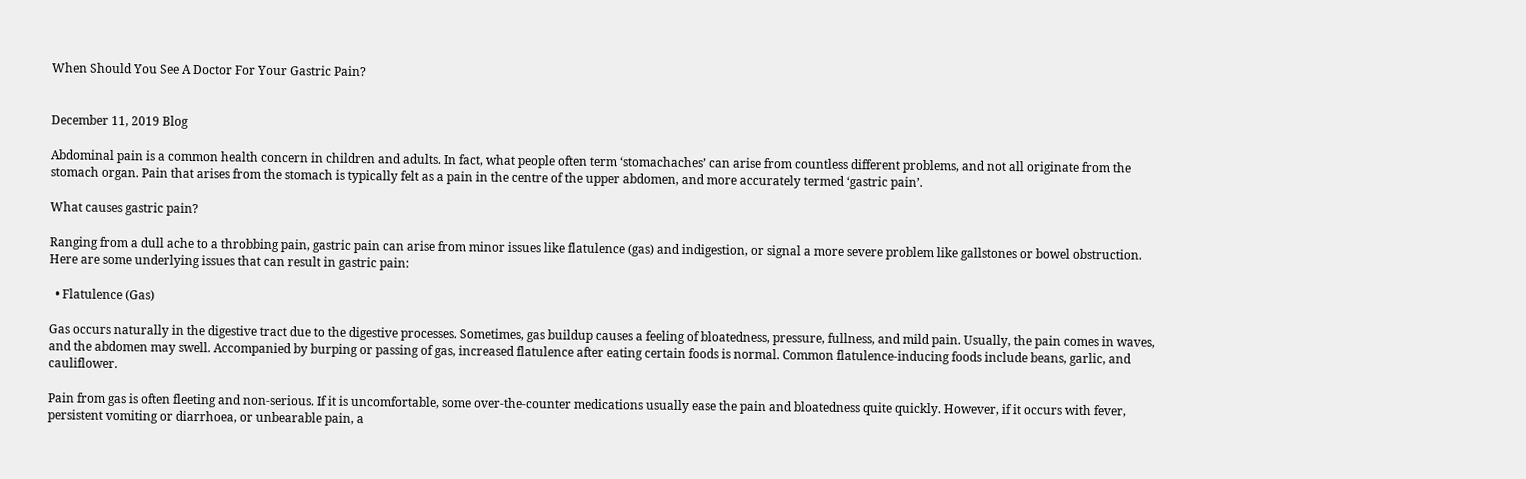When Should You See A Doctor For Your Gastric Pain?


December 11, 2019 Blog

Abdominal pain is a common health concern in children and adults. In fact, what people often term ‘stomachaches’ can arise from countless different problems, and not all originate from the stomach organ. Pain that arises from the stomach is typically felt as a pain in the centre of the upper abdomen, and more accurately termed ‘gastric pain’.

What causes gastric pain?

Ranging from a dull ache to a throbbing pain, gastric pain can arise from minor issues like flatulence (gas) and indigestion, or signal a more severe problem like gallstones or bowel obstruction. Here are some underlying issues that can result in gastric pain:

  • Flatulence (Gas)

Gas occurs naturally in the digestive tract due to the digestive processes. Sometimes, gas buildup causes a feeling of bloatedness, pressure, fullness, and mild pain. Usually, the pain comes in waves, and the abdomen may swell. Accompanied by burping or passing of gas, increased flatulence after eating certain foods is normal. Common flatulence-inducing foods include beans, garlic, and cauliflower.

Pain from gas is often fleeting and non-serious. If it is uncomfortable, some over-the-counter medications usually ease the pain and bloatedness quite quickly. However, if it occurs with fever, persistent vomiting or diarrhoea, or unbearable pain, a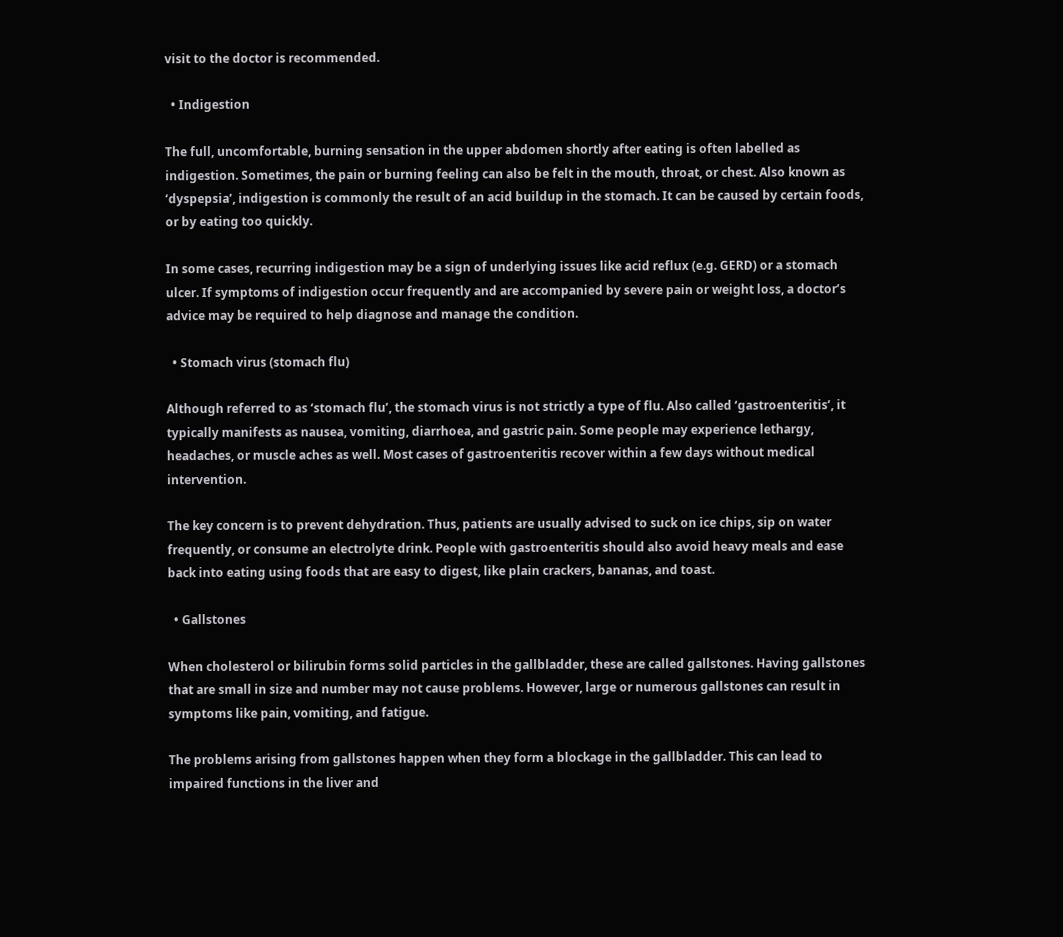visit to the doctor is recommended.

  • Indigestion

The full, uncomfortable, burning sensation in the upper abdomen shortly after eating is often labelled as indigestion. Sometimes, the pain or burning feeling can also be felt in the mouth, throat, or chest. Also known as ‘dyspepsia’, indigestion is commonly the result of an acid buildup in the stomach. It can be caused by certain foods, or by eating too quickly.

In some cases, recurring indigestion may be a sign of underlying issues like acid reflux (e.g. GERD) or a stomach ulcer. If symptoms of indigestion occur frequently and are accompanied by severe pain or weight loss, a doctor’s advice may be required to help diagnose and manage the condition.

  • Stomach virus (stomach flu)

Although referred to as ‘stomach flu’, the stomach virus is not strictly a type of flu. Also called ‘gastroenteritis’, it typically manifests as nausea, vomiting, diarrhoea, and gastric pain. Some people may experience lethargy, headaches, or muscle aches as well. Most cases of gastroenteritis recover within a few days without medical intervention.

The key concern is to prevent dehydration. Thus, patients are usually advised to suck on ice chips, sip on water frequently, or consume an electrolyte drink. People with gastroenteritis should also avoid heavy meals and ease back into eating using foods that are easy to digest, like plain crackers, bananas, and toast.

  • Gallstones

When cholesterol or bilirubin forms solid particles in the gallbladder, these are called gallstones. Having gallstones that are small in size and number may not cause problems. However, large or numerous gallstones can result in symptoms like pain, vomiting, and fatigue.

The problems arising from gallstones happen when they form a blockage in the gallbladder. This can lead to impaired functions in the liver and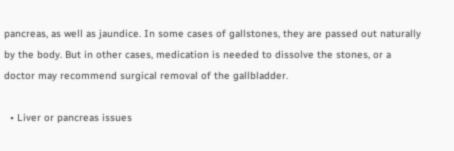pancreas, as well as jaundice. In some cases of gallstones, they are passed out naturally by the body. But in other cases, medication is needed to dissolve the stones, or a doctor may recommend surgical removal of the gallbladder.

  • Liver or pancreas issues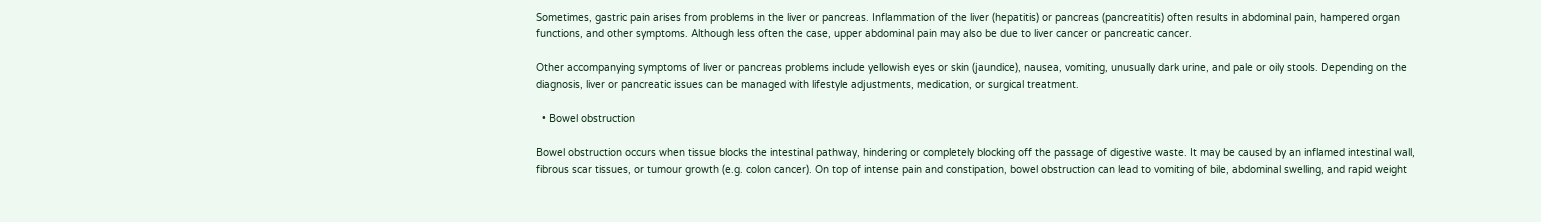Sometimes, gastric pain arises from problems in the liver or pancreas. Inflammation of the liver (hepatitis) or pancreas (pancreatitis) often results in abdominal pain, hampered organ functions, and other symptoms. Although less often the case, upper abdominal pain may also be due to liver cancer or pancreatic cancer.

Other accompanying symptoms of liver or pancreas problems include yellowish eyes or skin (jaundice), nausea, vomiting, unusually dark urine, and pale or oily stools. Depending on the diagnosis, liver or pancreatic issues can be managed with lifestyle adjustments, medication, or surgical treatment.

  • Bowel obstruction

Bowel obstruction occurs when tissue blocks the intestinal pathway, hindering or completely blocking off the passage of digestive waste. It may be caused by an inflamed intestinal wall, fibrous scar tissues, or tumour growth (e.g. colon cancer). On top of intense pain and constipation, bowel obstruction can lead to vomiting of bile, abdominal swelling, and rapid weight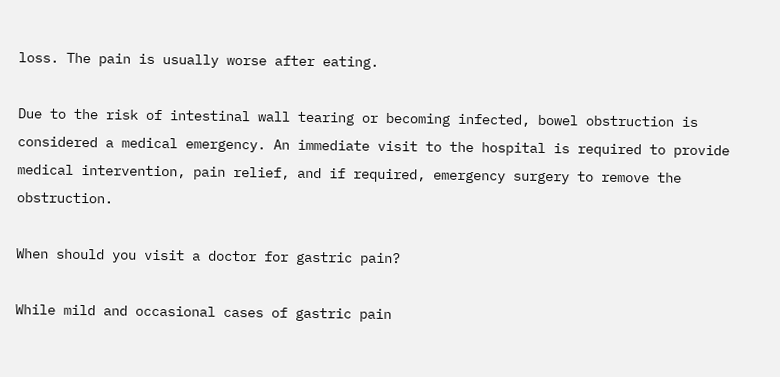loss. The pain is usually worse after eating.

Due to the risk of intestinal wall tearing or becoming infected, bowel obstruction is considered a medical emergency. An immediate visit to the hospital is required to provide medical intervention, pain relief, and if required, emergency surgery to remove the obstruction.

When should you visit a doctor for gastric pain?

While mild and occasional cases of gastric pain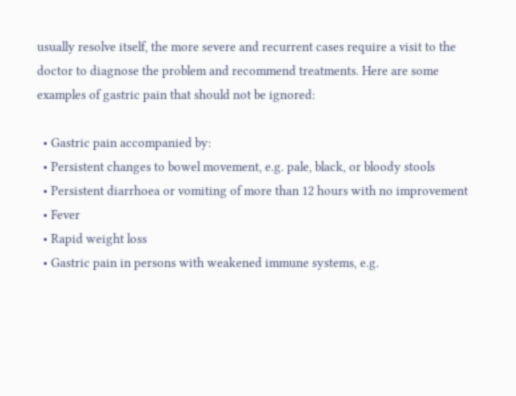usually resolve itself, the more severe and recurrent cases require a visit to the doctor to diagnose the problem and recommend treatments. Here are some examples of gastric pain that should not be ignored:

  • Gastric pain accompanied by:
  • Persistent changes to bowel movement, e.g. pale, black, or bloody stools
  • Persistent diarrhoea or vomiting of more than 12 hours with no improvement
  • Fever
  • Rapid weight loss
  • Gastric pain in persons with weakened immune systems, e.g.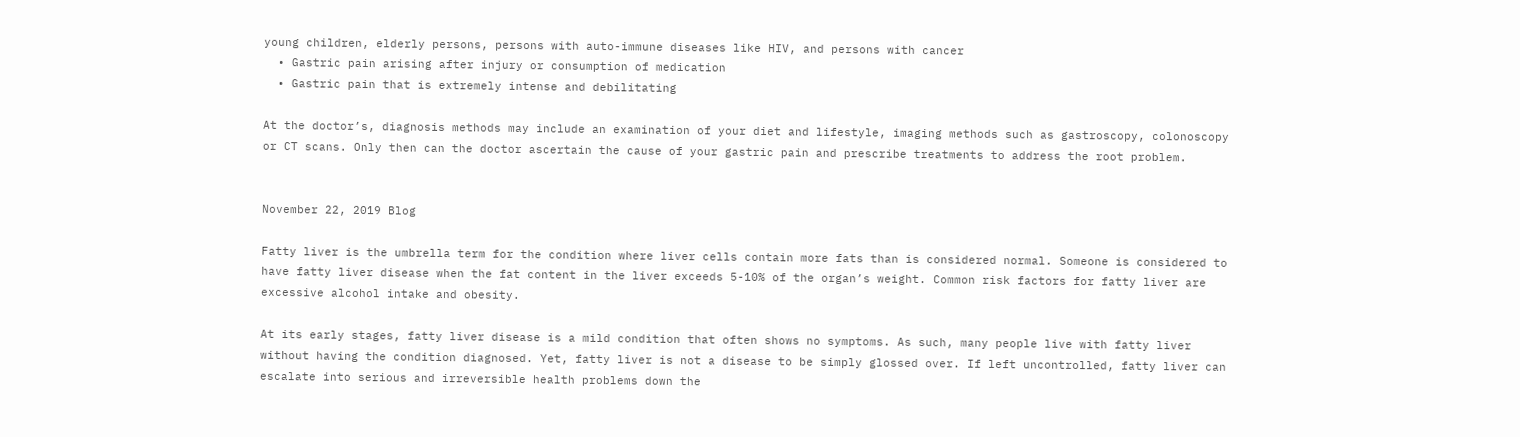young children, elderly persons, persons with auto-immune diseases like HIV, and persons with cancer
  • Gastric pain arising after injury or consumption of medication
  • Gastric pain that is extremely intense and debilitating

At the doctor’s, diagnosis methods may include an examination of your diet and lifestyle, imaging methods such as gastroscopy, colonoscopy or CT scans. Only then can the doctor ascertain the cause of your gastric pain and prescribe treatments to address the root problem.


November 22, 2019 Blog

Fatty liver is the umbrella term for the condition where liver cells contain more fats than is considered normal. Someone is considered to have fatty liver disease when the fat content in the liver exceeds 5-10% of the organ’s weight. Common risk factors for fatty liver are excessive alcohol intake and obesity.

At its early stages, fatty liver disease is a mild condition that often shows no symptoms. As such, many people live with fatty liver without having the condition diagnosed. Yet, fatty liver is not a disease to be simply glossed over. If left uncontrolled, fatty liver can escalate into serious and irreversible health problems down the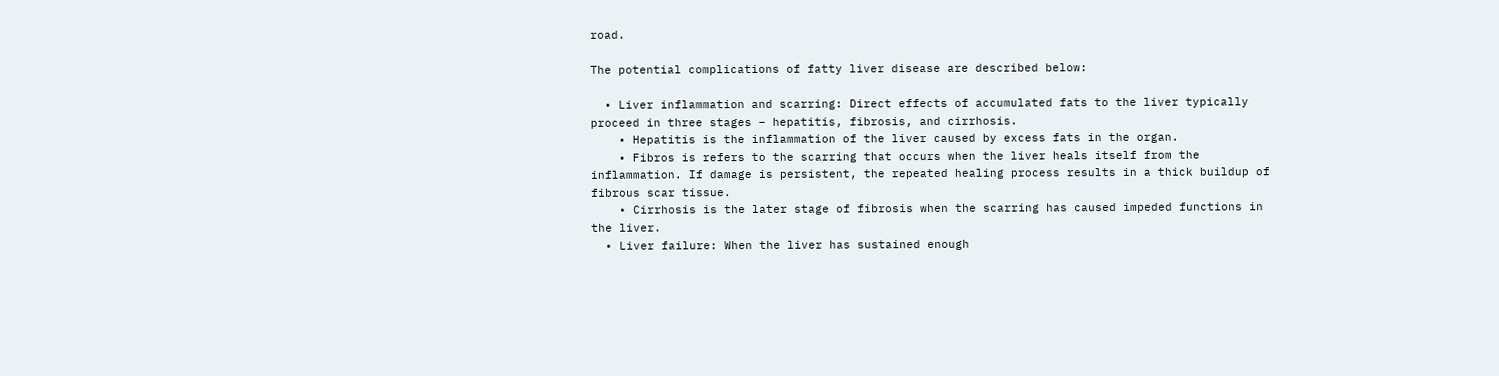road.

The potential complications of fatty liver disease are described below:

  • Liver inflammation and scarring: Direct effects of accumulated fats to the liver typically proceed in three stages – hepatitis, fibrosis, and cirrhosis.
    • Hepatitis is the inflammation of the liver caused by excess fats in the organ.
    • Fibros is refers to the scarring that occurs when the liver heals itself from the inflammation. If damage is persistent, the repeated healing process results in a thick buildup of fibrous scar tissue.
    • Cirrhosis is the later stage of fibrosis when the scarring has caused impeded functions in the liver.
  • Liver failure: When the liver has sustained enough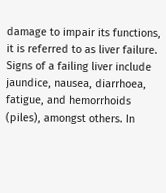damage to impair its functions, it is referred to as liver failure. Signs of a failing liver include jaundice, nausea, diarrhoea, fatigue, and hemorrhoids (piles), amongst others. In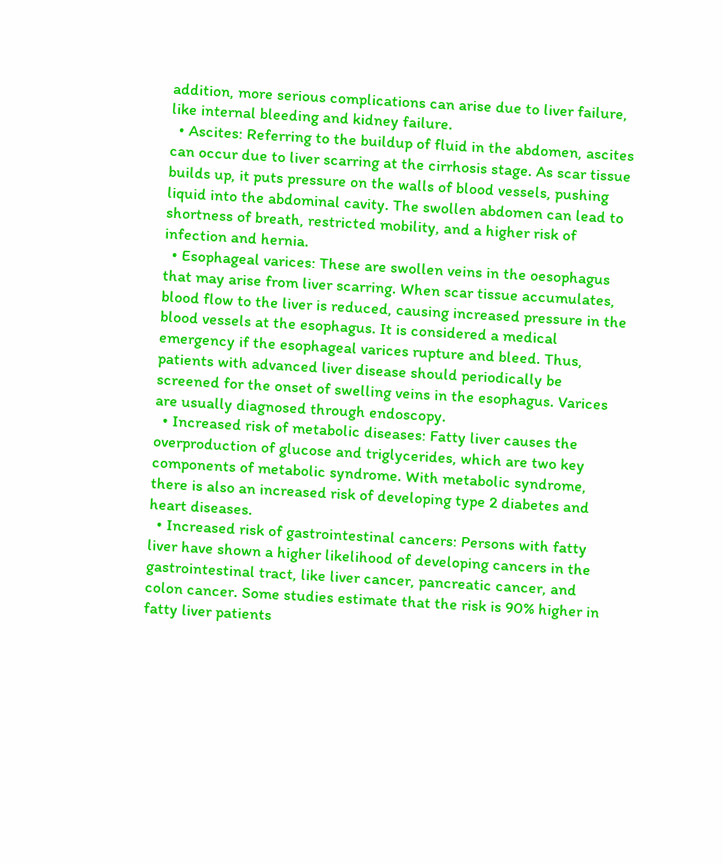addition, more serious complications can arise due to liver failure, like internal bleeding and kidney failure.
  • Ascites: Referring to the buildup of fluid in the abdomen, ascites can occur due to liver scarring at the cirrhosis stage. As scar tissue builds up, it puts pressure on the walls of blood vessels, pushing liquid into the abdominal cavity. The swollen abdomen can lead to shortness of breath, restricted mobility, and a higher risk of infection and hernia.
  • Esophageal varices: These are swollen veins in the oesophagus that may arise from liver scarring. When scar tissue accumulates, blood flow to the liver is reduced, causing increased pressure in the blood vessels at the esophagus. It is considered a medical emergency if the esophageal varices rupture and bleed. Thus, patients with advanced liver disease should periodically be screened for the onset of swelling veins in the esophagus. Varices are usually diagnosed through endoscopy.
  • Increased risk of metabolic diseases: Fatty liver causes the overproduction of glucose and triglycerides, which are two key components of metabolic syndrome. With metabolic syndrome, there is also an increased risk of developing type 2 diabetes and heart diseases.
  • Increased risk of gastrointestinal cancers: Persons with fatty liver have shown a higher likelihood of developing cancers in the gastrointestinal tract, like liver cancer, pancreatic cancer, and colon cancer. Some studies estimate that the risk is 90% higher in fatty liver patients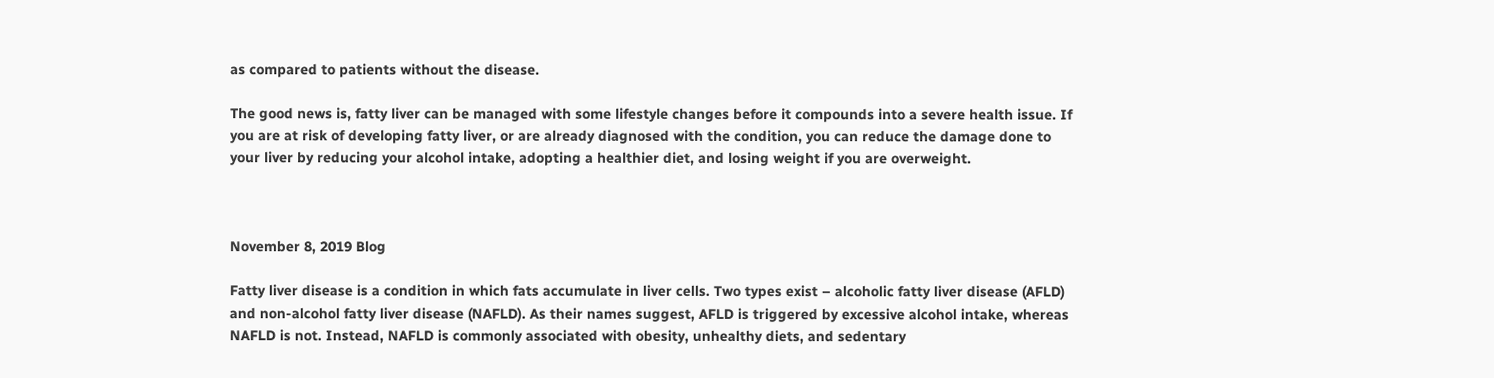as compared to patients without the disease.

The good news is, fatty liver can be managed with some lifestyle changes before it compounds into a severe health issue. If you are at risk of developing fatty liver, or are already diagnosed with the condition, you can reduce the damage done to your liver by reducing your alcohol intake, adopting a healthier diet, and losing weight if you are overweight.



November 8, 2019 Blog

Fatty liver disease is a condition in which fats accumulate in liver cells. Two types exist – alcoholic fatty liver disease (AFLD) and non-alcohol fatty liver disease (NAFLD). As their names suggest, AFLD is triggered by excessive alcohol intake, whereas NAFLD is not. Instead, NAFLD is commonly associated with obesity, unhealthy diets, and sedentary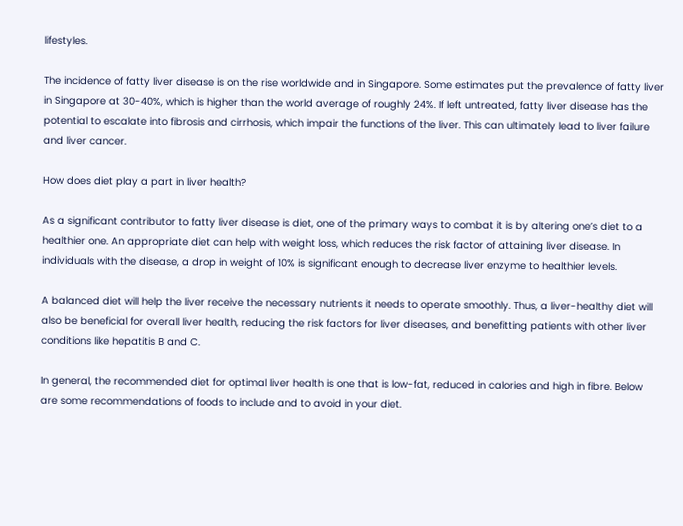lifestyles.

The incidence of fatty liver disease is on the rise worldwide and in Singapore. Some estimates put the prevalence of fatty liver in Singapore at 30-40%, which is higher than the world average of roughly 24%. If left untreated, fatty liver disease has the potential to escalate into fibrosis and cirrhosis, which impair the functions of the liver. This can ultimately lead to liver failure and liver cancer.

How does diet play a part in liver health?

As a significant contributor to fatty liver disease is diet, one of the primary ways to combat it is by altering one’s diet to a healthier one. An appropriate diet can help with weight loss, which reduces the risk factor of attaining liver disease. In individuals with the disease, a drop in weight of 10% is significant enough to decrease liver enzyme to healthier levels.

A balanced diet will help the liver receive the necessary nutrients it needs to operate smoothly. Thus, a liver-healthy diet will also be beneficial for overall liver health, reducing the risk factors for liver diseases, and benefitting patients with other liver conditions like hepatitis B and C.

In general, the recommended diet for optimal liver health is one that is low-fat, reduced in calories and high in fibre. Below are some recommendations of foods to include and to avoid in your diet.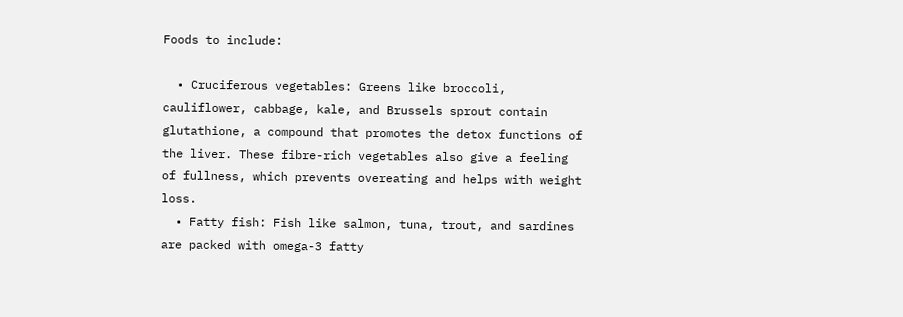Foods to include:

  • Cruciferous vegetables: Greens like broccoli, cauliflower, cabbage, kale, and Brussels sprout contain glutathione, a compound that promotes the detox functions of the liver. These fibre-rich vegetables also give a feeling of fullness, which prevents overeating and helps with weight loss.
  • Fatty fish: Fish like salmon, tuna, trout, and sardines are packed with omega-3 fatty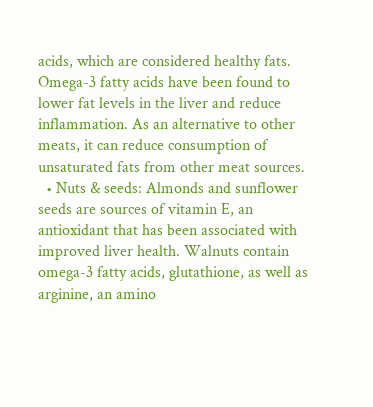acids, which are considered healthy fats. Omega-3 fatty acids have been found to lower fat levels in the liver and reduce inflammation. As an alternative to other meats, it can reduce consumption of unsaturated fats from other meat sources.
  • Nuts & seeds: Almonds and sunflower seeds are sources of vitamin E, an antioxidant that has been associated with improved liver health. Walnuts contain omega-3 fatty acids, glutathione, as well as arginine, an amino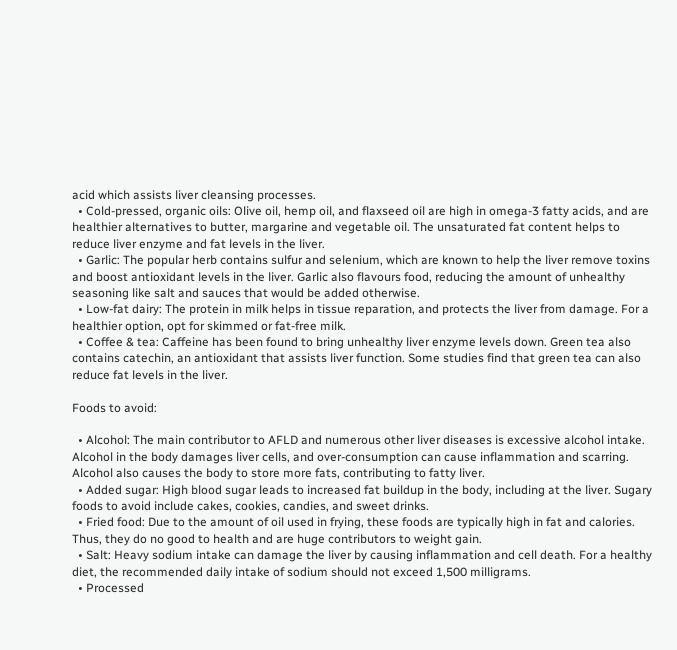acid which assists liver cleansing processes.
  • Cold-pressed, organic oils: Olive oil, hemp oil, and flaxseed oil are high in omega-3 fatty acids, and are healthier alternatives to butter, margarine and vegetable oil. The unsaturated fat content helps to reduce liver enzyme and fat levels in the liver.
  • Garlic: The popular herb contains sulfur and selenium, which are known to help the liver remove toxins and boost antioxidant levels in the liver. Garlic also flavours food, reducing the amount of unhealthy seasoning like salt and sauces that would be added otherwise.
  • Low-fat dairy: The protein in milk helps in tissue reparation, and protects the liver from damage. For a healthier option, opt for skimmed or fat-free milk.
  • Coffee & tea: Caffeine has been found to bring unhealthy liver enzyme levels down. Green tea also contains catechin, an antioxidant that assists liver function. Some studies find that green tea can also reduce fat levels in the liver.

Foods to avoid:

  • Alcohol: The main contributor to AFLD and numerous other liver diseases is excessive alcohol intake. Alcohol in the body damages liver cells, and over-consumption can cause inflammation and scarring. Alcohol also causes the body to store more fats, contributing to fatty liver.
  • Added sugar: High blood sugar leads to increased fat buildup in the body, including at the liver. Sugary foods to avoid include cakes, cookies, candies, and sweet drinks.
  • Fried food: Due to the amount of oil used in frying, these foods are typically high in fat and calories. Thus, they do no good to health and are huge contributors to weight gain.
  • Salt: Heavy sodium intake can damage the liver by causing inflammation and cell death. For a healthy diet, the recommended daily intake of sodium should not exceed 1,500 milligrams.
  • Processed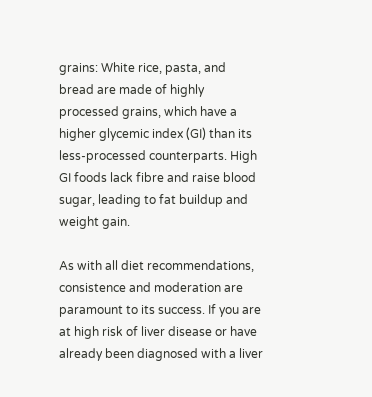grains: White rice, pasta, and bread are made of highly processed grains, which have a higher glycemic index (GI) than its less-processed counterparts. High GI foods lack fibre and raise blood sugar, leading to fat buildup and weight gain.

As with all diet recommendations, consistence and moderation are paramount to its success. If you are at high risk of liver disease or have already been diagnosed with a liver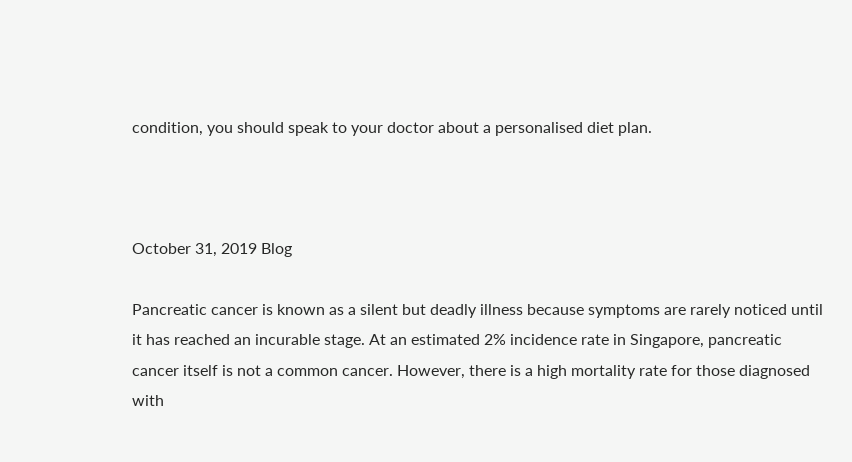condition, you should speak to your doctor about a personalised diet plan.



October 31, 2019 Blog

Pancreatic cancer is known as a silent but deadly illness because symptoms are rarely noticed until it has reached an incurable stage. At an estimated 2% incidence rate in Singapore, pancreatic cancer itself is not a common cancer. However, there is a high mortality rate for those diagnosed with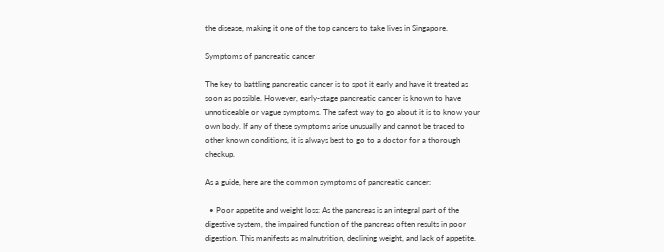the disease, making it one of the top cancers to take lives in Singapore.

Symptoms of pancreatic cancer

The key to battling pancreatic cancer is to spot it early and have it treated as soon as possible. However, early-stage pancreatic cancer is known to have unnoticeable or vague symptoms. The safest way to go about it is to know your own body. If any of these symptoms arise unusually and cannot be traced to other known conditions, it is always best to go to a doctor for a thorough checkup.

As a guide, here are the common symptoms of pancreatic cancer:

  • Poor appetite and weight loss: As the pancreas is an integral part of the digestive system, the impaired function of the pancreas often results in poor digestion. This manifests as malnutrition, declining weight, and lack of appetite.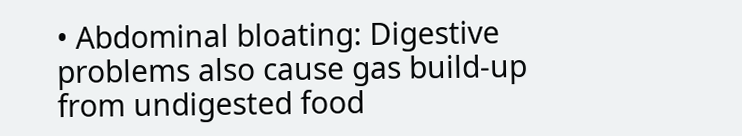• Abdominal bloating: Digestive problems also cause gas build-up from undigested food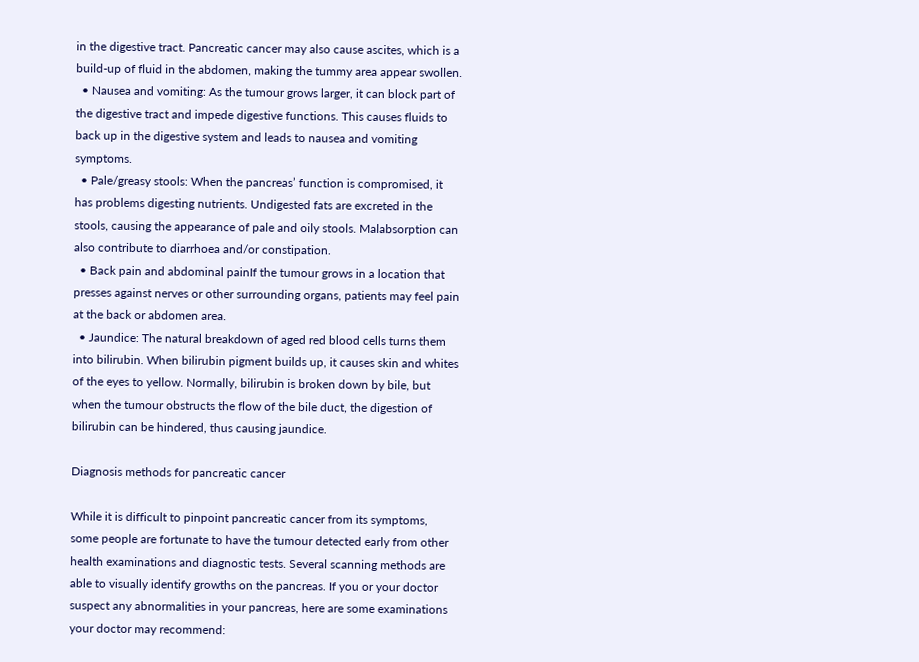in the digestive tract. Pancreatic cancer may also cause ascites, which is a build-up of fluid in the abdomen, making the tummy area appear swollen.
  • Nausea and vomiting: As the tumour grows larger, it can block part of the digestive tract and impede digestive functions. This causes fluids to back up in the digestive system and leads to nausea and vomiting symptoms.
  • Pale/greasy stools: When the pancreas’ function is compromised, it has problems digesting nutrients. Undigested fats are excreted in the stools, causing the appearance of pale and oily stools. Malabsorption can also contribute to diarrhoea and/or constipation.
  • Back pain and abdominal painIf the tumour grows in a location that presses against nerves or other surrounding organs, patients may feel pain at the back or abdomen area.
  • Jaundice: The natural breakdown of aged red blood cells turns them into bilirubin. When bilirubin pigment builds up, it causes skin and whites of the eyes to yellow. Normally, bilirubin is broken down by bile, but when the tumour obstructs the flow of the bile duct, the digestion of bilirubin can be hindered, thus causing jaundice.

Diagnosis methods for pancreatic cancer

While it is difficult to pinpoint pancreatic cancer from its symptoms, some people are fortunate to have the tumour detected early from other health examinations and diagnostic tests. Several scanning methods are able to visually identify growths on the pancreas. If you or your doctor suspect any abnormalities in your pancreas, here are some examinations your doctor may recommend: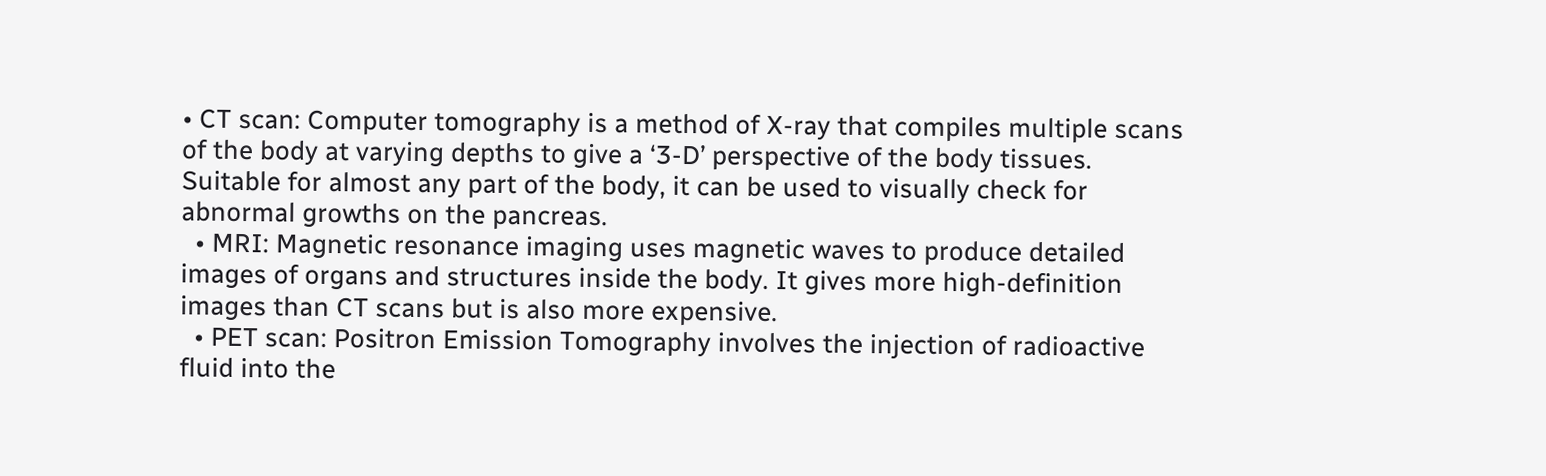• CT scan: Computer tomography is a method of X-ray that compiles multiple scans of the body at varying depths to give a ‘3-D’ perspective of the body tissues. Suitable for almost any part of the body, it can be used to visually check for abnormal growths on the pancreas.
  • MRI: Magnetic resonance imaging uses magnetic waves to produce detailed images of organs and structures inside the body. It gives more high-definition images than CT scans but is also more expensive.
  • PET scan: Positron Emission Tomography involves the injection of radioactive fluid into the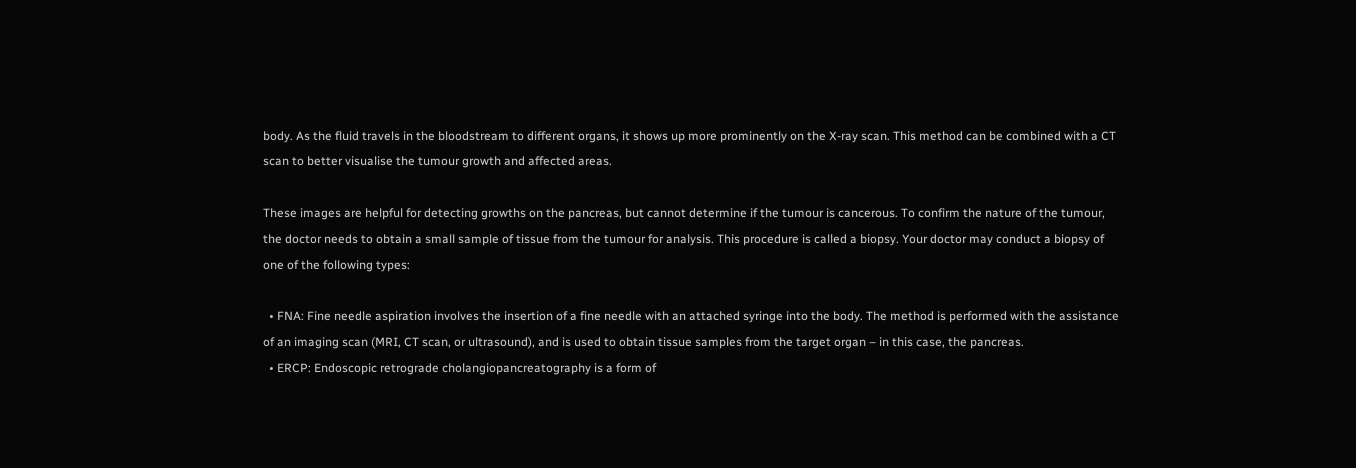body. As the fluid travels in the bloodstream to different organs, it shows up more prominently on the X-ray scan. This method can be combined with a CT scan to better visualise the tumour growth and affected areas.

These images are helpful for detecting growths on the pancreas, but cannot determine if the tumour is cancerous. To confirm the nature of the tumour, the doctor needs to obtain a small sample of tissue from the tumour for analysis. This procedure is called a biopsy. Your doctor may conduct a biopsy of one of the following types:

  • FNA: Fine needle aspiration involves the insertion of a fine needle with an attached syringe into the body. The method is performed with the assistance of an imaging scan (MRI, CT scan, or ultrasound), and is used to obtain tissue samples from the target organ – in this case, the pancreas.
  • ERCP: Endoscopic retrograde cholangiopancreatography is a form of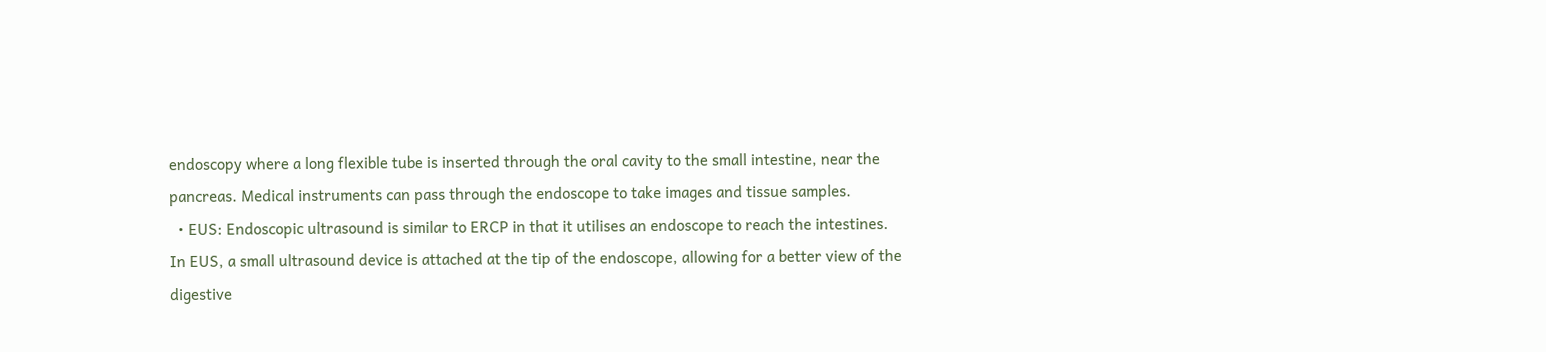endoscopy where a long flexible tube is inserted through the oral cavity to the small intestine, near the pancreas. Medical instruments can pass through the endoscope to take images and tissue samples.
  • EUS: Endoscopic ultrasound is similar to ERCP in that it utilises an endoscope to reach the intestines. In EUS, a small ultrasound device is attached at the tip of the endoscope, allowing for a better view of the digestive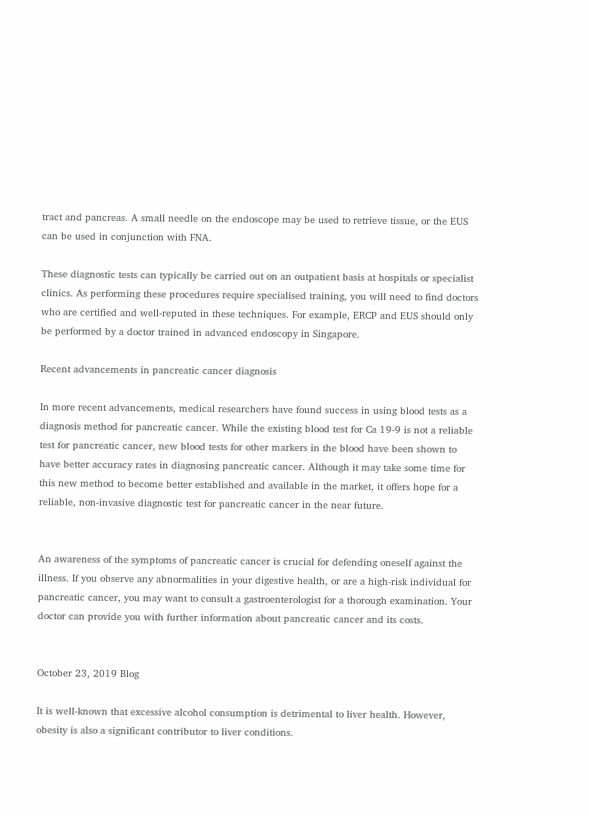tract and pancreas. A small needle on the endoscope may be used to retrieve tissue, or the EUS can be used in conjunction with FNA.

These diagnostic tests can typically be carried out on an outpatient basis at hospitals or specialist clinics. As performing these procedures require specialised training, you will need to find doctors who are certified and well-reputed in these techniques. For example, ERCP and EUS should only be performed by a doctor trained in advanced endoscopy in Singapore.

Recent advancements in pancreatic cancer diagnosis

In more recent advancements, medical researchers have found success in using blood tests as a diagnosis method for pancreatic cancer. While the existing blood test for Ca 19-9 is not a reliable test for pancreatic cancer, new blood tests for other markers in the blood have been shown to have better accuracy rates in diagnosing pancreatic cancer. Although it may take some time for this new method to become better established and available in the market, it offers hope for a reliable, non-invasive diagnostic test for pancreatic cancer in the near future.


An awareness of the symptoms of pancreatic cancer is crucial for defending oneself against the illness. If you observe any abnormalities in your digestive health, or are a high-risk individual for pancreatic cancer, you may want to consult a gastroenterologist for a thorough examination. Your doctor can provide you with further information about pancreatic cancer and its costs.


October 23, 2019 Blog

It is well-known that excessive alcohol consumption is detrimental to liver health. However, obesity is also a significant contributor to liver conditions.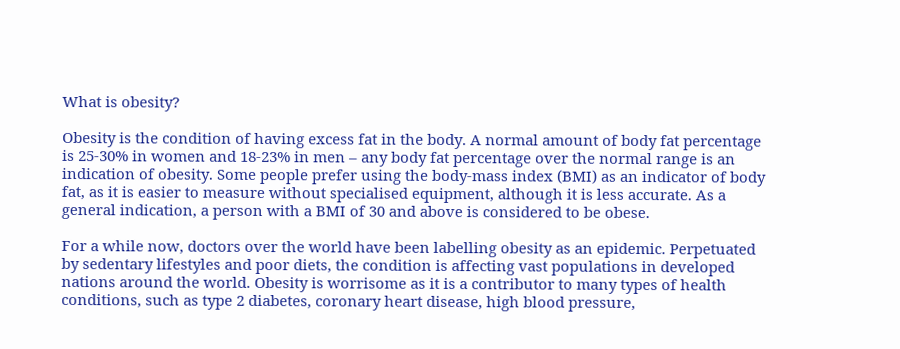What is obesity?

Obesity is the condition of having excess fat in the body. A normal amount of body fat percentage is 25-30% in women and 18-23% in men – any body fat percentage over the normal range is an indication of obesity. Some people prefer using the body-mass index (BMI) as an indicator of body fat, as it is easier to measure without specialised equipment, although it is less accurate. As a general indication, a person with a BMI of 30 and above is considered to be obese.

For a while now, doctors over the world have been labelling obesity as an epidemic. Perpetuated by sedentary lifestyles and poor diets, the condition is affecting vast populations in developed nations around the world. Obesity is worrisome as it is a contributor to many types of health conditions, such as type 2 diabetes, coronary heart disease, high blood pressure,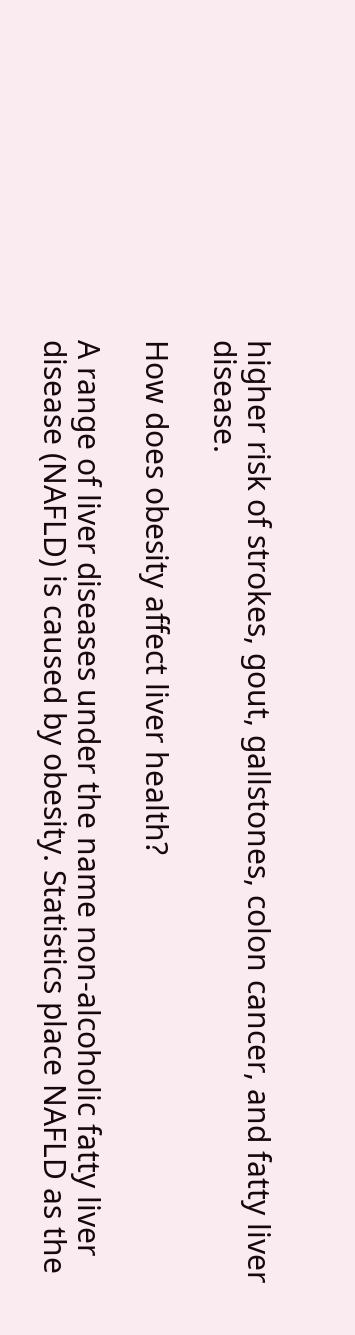higher risk of strokes, gout, gallstones, colon cancer, and fatty liver disease.

How does obesity affect liver health?

A range of liver diseases under the name non-alcoholic fatty liver disease (NAFLD) is caused by obesity. Statistics place NAFLD as the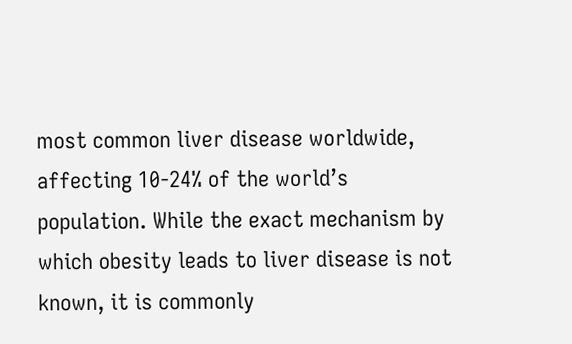most common liver disease worldwide, affecting 10-24% of the world’s population. While the exact mechanism by which obesity leads to liver disease is not known, it is commonly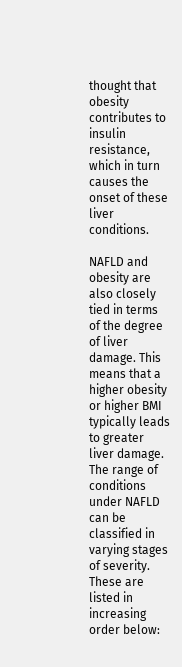thought that obesity contributes to insulin resistance, which in turn causes the onset of these liver conditions.

NAFLD and obesity are also closely tied in terms of the degree of liver damage. This means that a higher obesity or higher BMI typically leads to greater liver damage. The range of conditions under NAFLD can be classified in varying stages of severity. These are listed in increasing order below: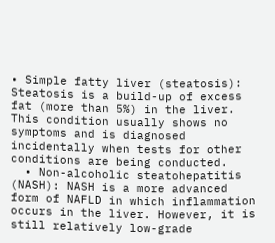• Simple fatty liver (steatosis): Steatosis is a build-up of excess fat (more than 5%) in the liver. This condition usually shows no symptoms and is diagnosed incidentally when tests for other conditions are being conducted.
  • Non-alcoholic steatohepatitis (NASH): NASH is a more advanced form of NAFLD in which inflammation occurs in the liver. However, it is still relatively low-grade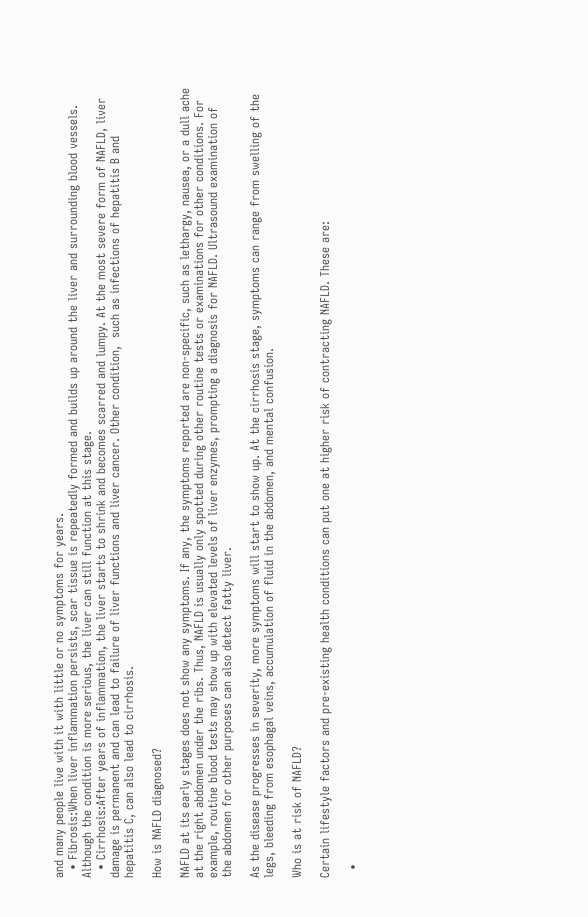and many people live with it with little or no symptoms for years.
  • Fibrosis:When liver inflammation persists, scar tissue is repeatedly formed and builds up around the liver and surrounding blood vessels. Although the condition is more serious, the liver can still function at this stage.
  • Cirrhosis:After years of inflammation, the liver starts to shrink and becomes scarred and lumpy. At the most severe form of NAFLD, liver damage is permanent and can lead to failure of liver functions and liver cancer. Other condition,  such as infections of hepatitis B and hepatitis C, can also lead to cirrhosis.

How is NAFLD diagnosed?

NAFLD at its early stages does not show any symptoms. If any, the symptoms reported are non-specific, such as lethargy, nausea, or a dull ache at the right abdomen under the ribs. Thus, NAFLD is usually only spotted during other routine tests or examinations for other conditions. For example, routine blood tests may show up with elevated levels of liver enzymes, prompting a diagnosis for NAFLD. Ultrasound examination of the abdomen for other purposes can also detect fatty liver.

As the disease progresses in severity, more symptoms will start to show up. At the cirrhosis stage, symptoms can range from swelling of the legs, bleeding from esophagal veins, accumulation of fluid in the abdomen, and mental confusion.

Who is at risk of NAFLD?

Certain lifestyle factors and pre-existing health conditions can put one at higher risk of contracting NAFLD. These are:

  •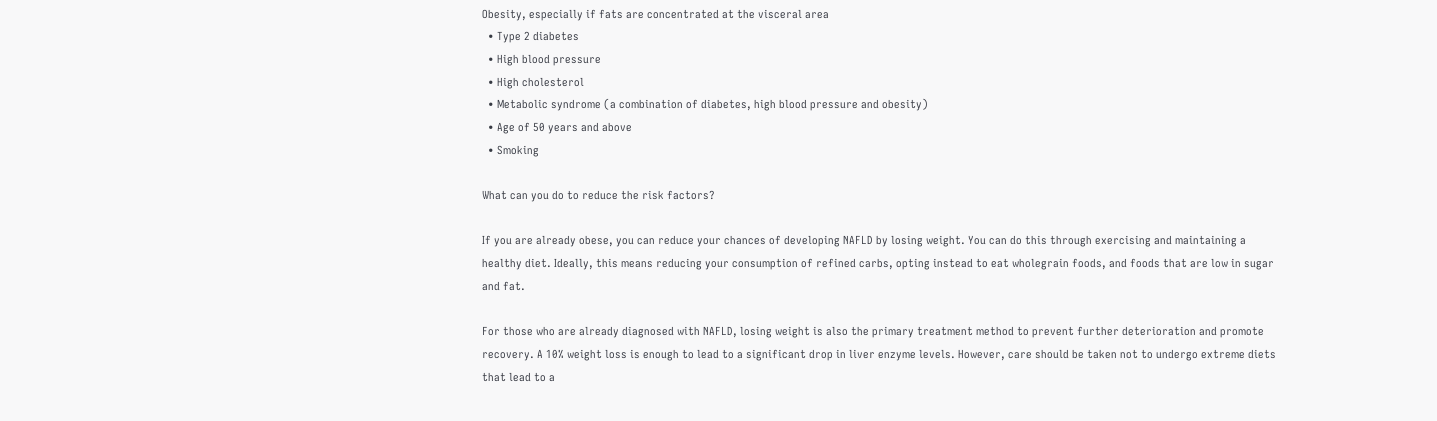Obesity, especially if fats are concentrated at the visceral area
  • Type 2 diabetes
  • High blood pressure
  • High cholesterol
  • Metabolic syndrome (a combination of diabetes, high blood pressure and obesity)
  • Age of 50 years and above
  • Smoking

What can you do to reduce the risk factors?

If you are already obese, you can reduce your chances of developing NAFLD by losing weight. You can do this through exercising and maintaining a healthy diet. Ideally, this means reducing your consumption of refined carbs, opting instead to eat wholegrain foods, and foods that are low in sugar and fat.

For those who are already diagnosed with NAFLD, losing weight is also the primary treatment method to prevent further deterioration and promote recovery. A 10% weight loss is enough to lead to a significant drop in liver enzyme levels. However, care should be taken not to undergo extreme diets that lead to a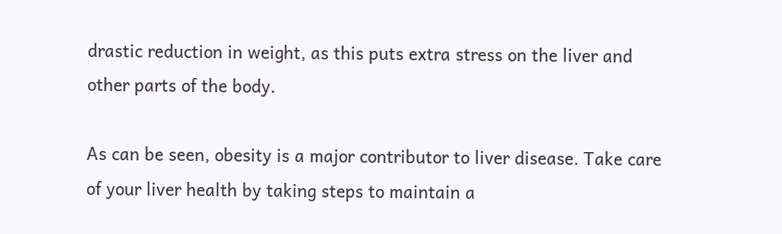drastic reduction in weight, as this puts extra stress on the liver and other parts of the body.

As can be seen, obesity is a major contributor to liver disease. Take care of your liver health by taking steps to maintain a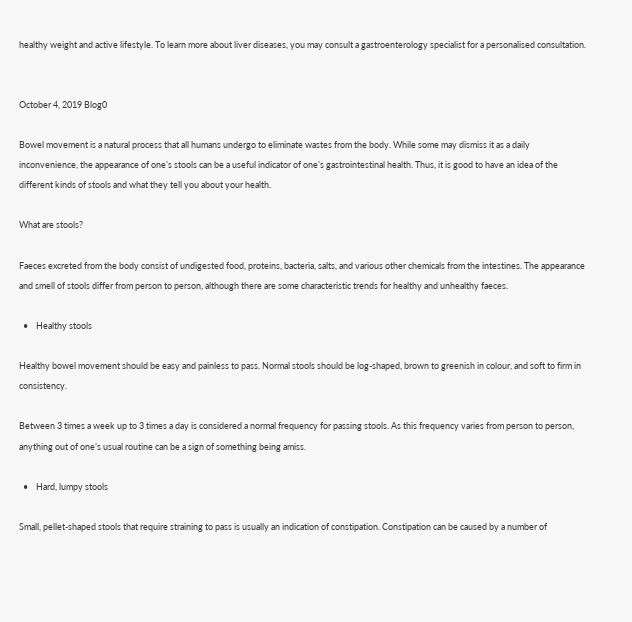healthy weight and active lifestyle. To learn more about liver diseases, you may consult a gastroenterology specialist for a personalised consultation.


October 4, 2019 Blog0

Bowel movement is a natural process that all humans undergo to eliminate wastes from the body. While some may dismiss it as a daily inconvenience, the appearance of one’s stools can be a useful indicator of one’s gastrointestinal health. Thus, it is good to have an idea of the different kinds of stools and what they tell you about your health.

What are stools?

Faeces excreted from the body consist of undigested food, proteins, bacteria, salts, and various other chemicals from the intestines. The appearance and smell of stools differ from person to person, although there are some characteristic trends for healthy and unhealthy faeces.

  •    Healthy stools

Healthy bowel movement should be easy and painless to pass. Normal stools should be log-shaped, brown to greenish in colour, and soft to firm in consistency.

Between 3 times a week up to 3 times a day is considered a normal frequency for passing stools. As this frequency varies from person to person, anything out of one’s usual routine can be a sign of something being amiss.

  •    Hard, lumpy stools

Small, pellet-shaped stools that require straining to pass is usually an indication of constipation. Constipation can be caused by a number of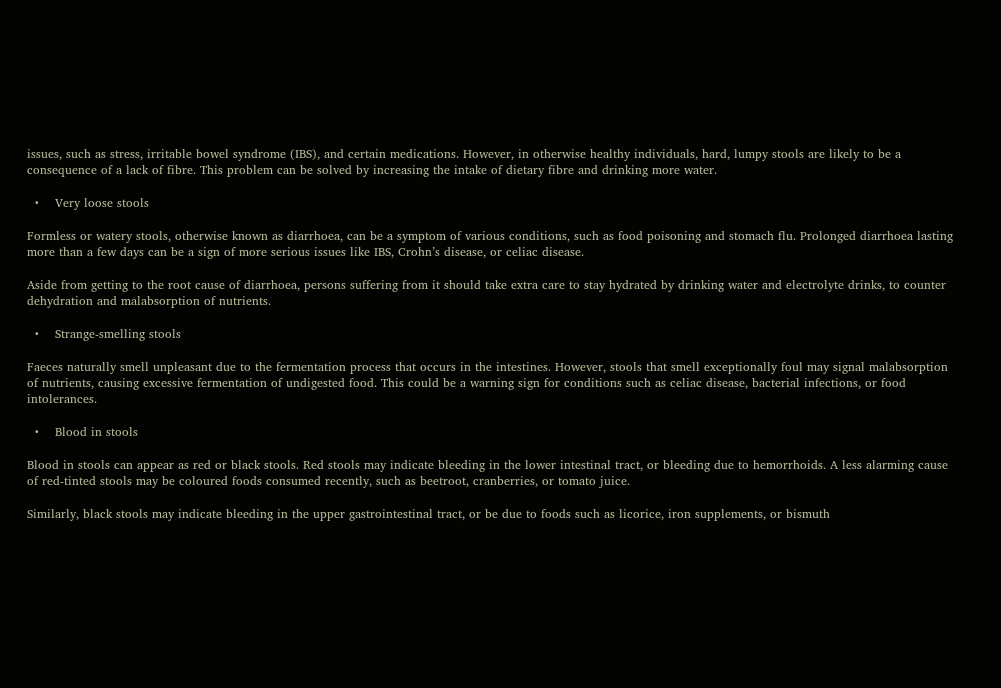issues, such as stress, irritable bowel syndrome (IBS), and certain medications. However, in otherwise healthy individuals, hard, lumpy stools are likely to be a consequence of a lack of fibre. This problem can be solved by increasing the intake of dietary fibre and drinking more water.

  •    Very loose stools

Formless or watery stools, otherwise known as diarrhoea, can be a symptom of various conditions, such as food poisoning and stomach flu. Prolonged diarrhoea lasting more than a few days can be a sign of more serious issues like IBS, Crohn’s disease, or celiac disease.

Aside from getting to the root cause of diarrhoea, persons suffering from it should take extra care to stay hydrated by drinking water and electrolyte drinks, to counter dehydration and malabsorption of nutrients.

  •    Strange-smelling stools

Faeces naturally smell unpleasant due to the fermentation process that occurs in the intestines. However, stools that smell exceptionally foul may signal malabsorption of nutrients, causing excessive fermentation of undigested food. This could be a warning sign for conditions such as celiac disease, bacterial infections, or food intolerances.

  •    Blood in stools

Blood in stools can appear as red or black stools. Red stools may indicate bleeding in the lower intestinal tract, or bleeding due to hemorrhoids. A less alarming cause of red-tinted stools may be coloured foods consumed recently, such as beetroot, cranberries, or tomato juice.

Similarly, black stools may indicate bleeding in the upper gastrointestinal tract, or be due to foods such as licorice, iron supplements, or bismuth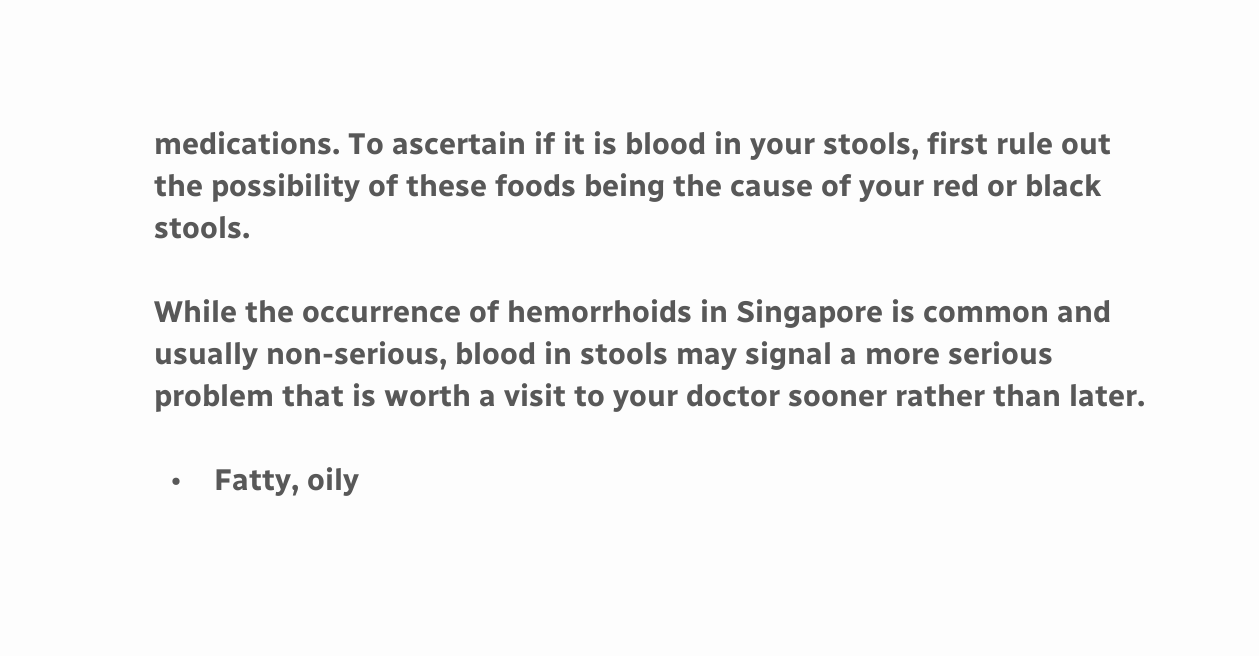medications. To ascertain if it is blood in your stools, first rule out the possibility of these foods being the cause of your red or black stools.

While the occurrence of hemorrhoids in Singapore is common and usually non-serious, blood in stools may signal a more serious problem that is worth a visit to your doctor sooner rather than later.

  •    Fatty, oily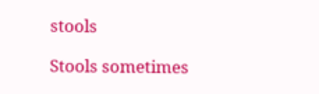stools

Stools sometimes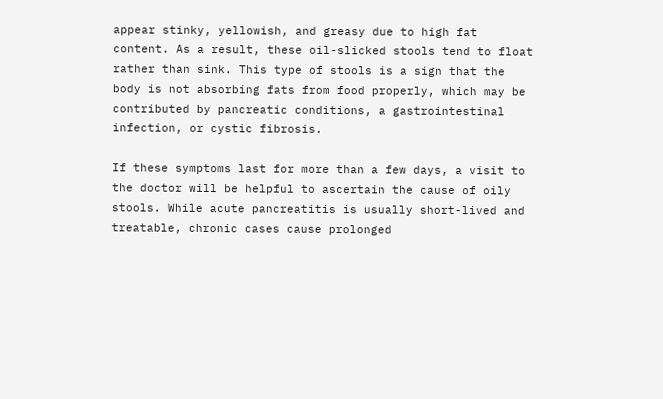appear stinky, yellowish, and greasy due to high fat content. As a result, these oil-slicked stools tend to float rather than sink. This type of stools is a sign that the body is not absorbing fats from food properly, which may be contributed by pancreatic conditions, a gastrointestinal infection, or cystic fibrosis.

If these symptoms last for more than a few days, a visit to the doctor will be helpful to ascertain the cause of oily stools. While acute pancreatitis is usually short-lived and treatable, chronic cases cause prolonged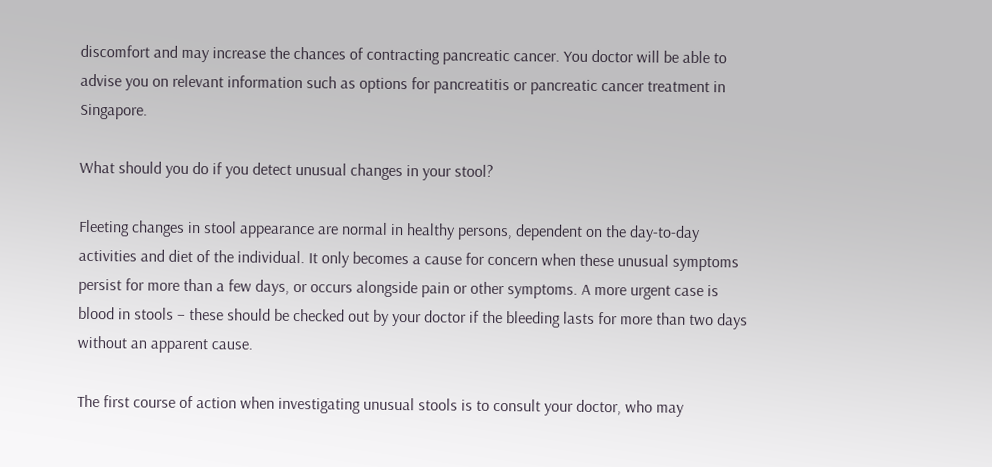discomfort and may increase the chances of contracting pancreatic cancer. You doctor will be able to advise you on relevant information such as options for pancreatitis or pancreatic cancer treatment in Singapore.

What should you do if you detect unusual changes in your stool?

Fleeting changes in stool appearance are normal in healthy persons, dependent on the day-to-day activities and diet of the individual. It only becomes a cause for concern when these unusual symptoms persist for more than a few days, or occurs alongside pain or other symptoms. A more urgent case is blood in stools – these should be checked out by your doctor if the bleeding lasts for more than two days without an apparent cause.

The first course of action when investigating unusual stools is to consult your doctor, who may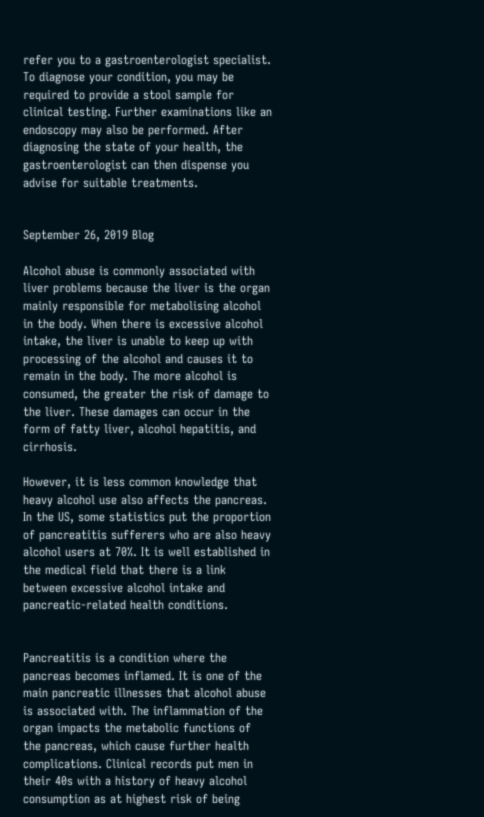refer you to a gastroenterologist specialist. To diagnose your condition, you may be required to provide a stool sample for clinical testing. Further examinations like an endoscopy may also be performed. After diagnosing the state of your health, the gastroenterologist can then dispense you advise for suitable treatments.


September 26, 2019 Blog

Alcohol abuse is commonly associated with liver problems because the liver is the organ mainly responsible for metabolising alcohol in the body. When there is excessive alcohol intake, the liver is unable to keep up with processing of the alcohol and causes it to remain in the body. The more alcohol is consumed, the greater the risk of damage to the liver. These damages can occur in the form of fatty liver, alcohol hepatitis, and cirrhosis.

However, it is less common knowledge that heavy alcohol use also affects the pancreas. In the US, some statistics put the proportion of pancreatitis sufferers who are also heavy alcohol users at 70%. It is well established in the medical field that there is a link between excessive alcohol intake and pancreatic-related health conditions.


Pancreatitis is a condition where the pancreas becomes inflamed. It is one of the main pancreatic illnesses that alcohol abuse is associated with. The inflammation of the organ impacts the metabolic functions of the pancreas, which cause further health complications. Clinical records put men in their 40s with a history of heavy alcohol consumption as at highest risk of being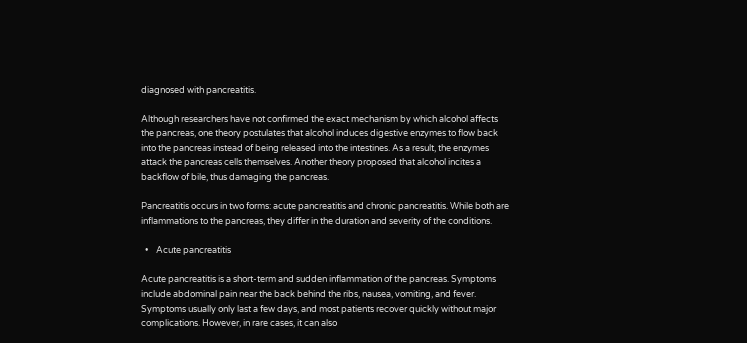diagnosed with pancreatitis.

Although researchers have not confirmed the exact mechanism by which alcohol affects the pancreas, one theory postulates that alcohol induces digestive enzymes to flow back into the pancreas instead of being released into the intestines. As a result, the enzymes attack the pancreas cells themselves. Another theory proposed that alcohol incites a backflow of bile, thus damaging the pancreas.

Pancreatitis occurs in two forms: acute pancreatitis and chronic pancreatitis. While both are inflammations to the pancreas, they differ in the duration and severity of the conditions.

  •    Acute pancreatitis

Acute pancreatitis is a short-term and sudden inflammation of the pancreas. Symptoms include abdominal pain near the back behind the ribs, nausea, vomiting, and fever. Symptoms usually only last a few days, and most patients recover quickly without major complications. However, in rare cases, it can also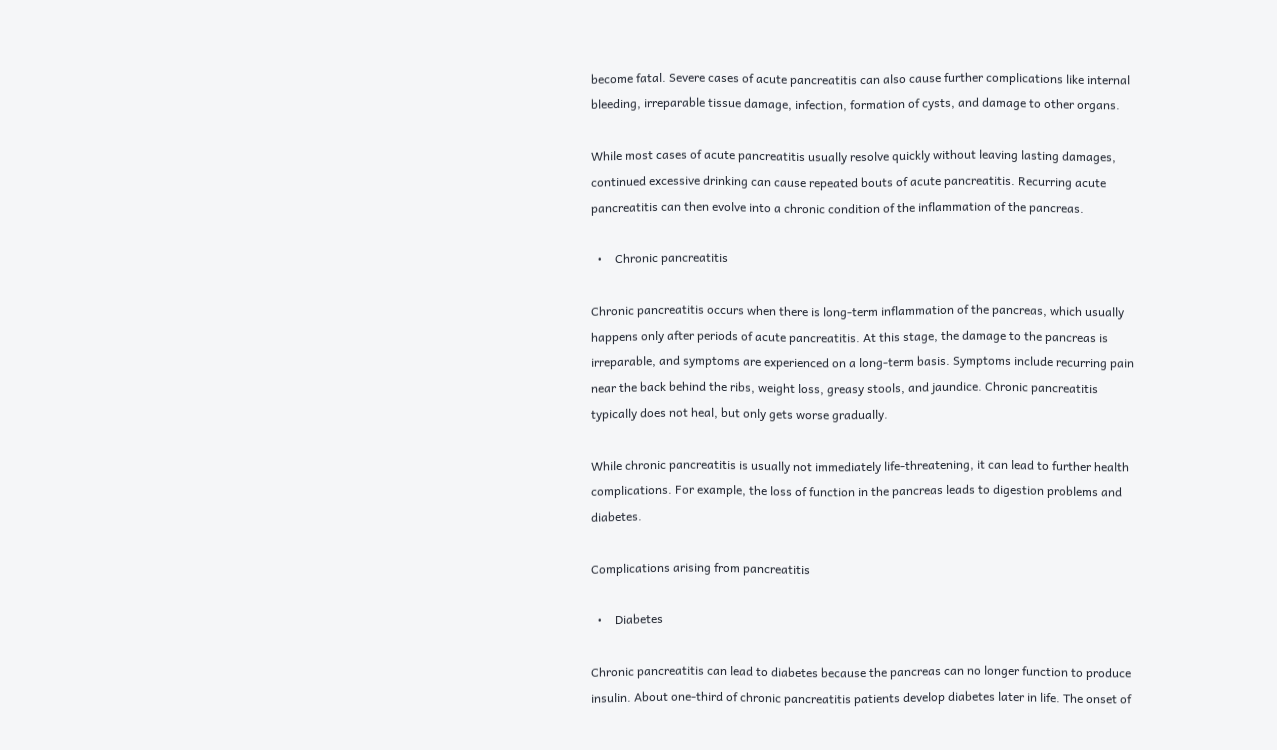become fatal. Severe cases of acute pancreatitis can also cause further complications like internal bleeding, irreparable tissue damage, infection, formation of cysts, and damage to other organs.

While most cases of acute pancreatitis usually resolve quickly without leaving lasting damages, continued excessive drinking can cause repeated bouts of acute pancreatitis. Recurring acute pancreatitis can then evolve into a chronic condition of the inflammation of the pancreas.

  •    Chronic pancreatitis

Chronic pancreatitis occurs when there is long-term inflammation of the pancreas, which usually happens only after periods of acute pancreatitis. At this stage, the damage to the pancreas is irreparable, and symptoms are experienced on a long-term basis. Symptoms include recurring pain near the back behind the ribs, weight loss, greasy stools, and jaundice. Chronic pancreatitis typically does not heal, but only gets worse gradually.

While chronic pancreatitis is usually not immediately life-threatening, it can lead to further health complications. For example, the loss of function in the pancreas leads to digestion problems and diabetes.

Complications arising from pancreatitis

  •    Diabetes

Chronic pancreatitis can lead to diabetes because the pancreas can no longer function to produce insulin. About one-third of chronic pancreatitis patients develop diabetes later in life. The onset of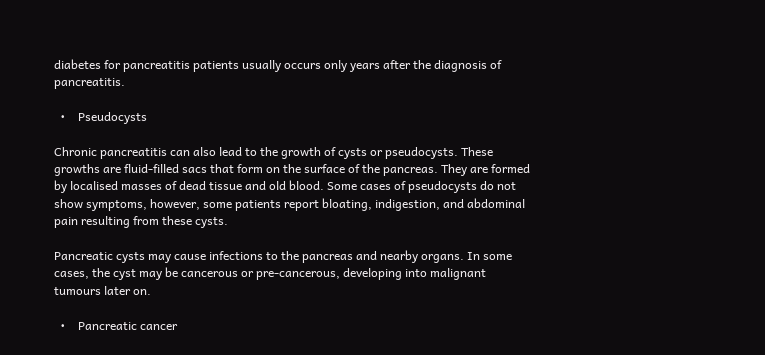diabetes for pancreatitis patients usually occurs only years after the diagnosis of pancreatitis.

  •    Pseudocysts

Chronic pancreatitis can also lead to the growth of cysts or pseudocysts. These growths are fluid-filled sacs that form on the surface of the pancreas. They are formed by localised masses of dead tissue and old blood. Some cases of pseudocysts do not show symptoms, however, some patients report bloating, indigestion, and abdominal pain resulting from these cysts.

Pancreatic cysts may cause infections to the pancreas and nearby organs. In some cases, the cyst may be cancerous or pre-cancerous, developing into malignant tumours later on.

  •    Pancreatic cancer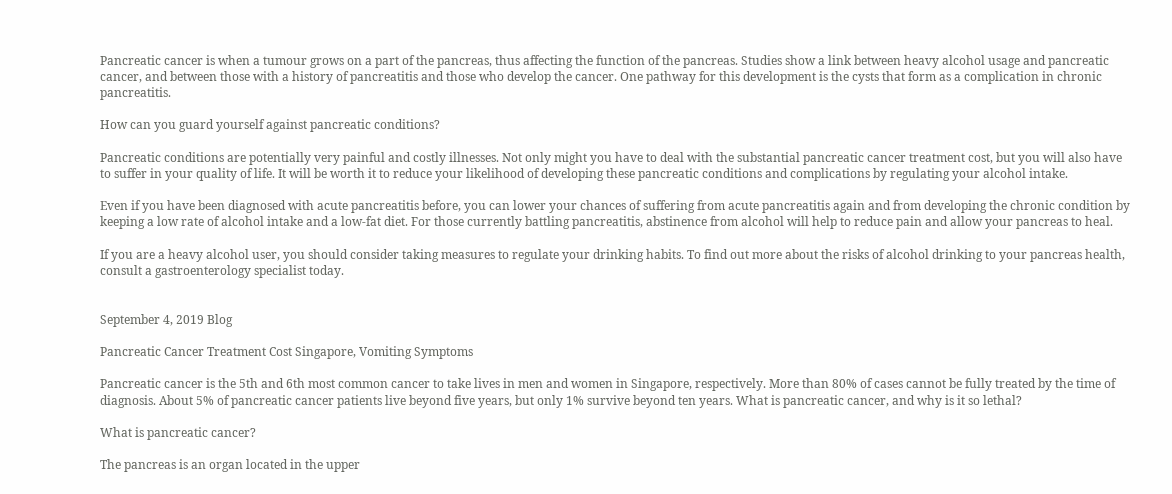Pancreatic cancer is when a tumour grows on a part of the pancreas, thus affecting the function of the pancreas. Studies show a link between heavy alcohol usage and pancreatic cancer, and between those with a history of pancreatitis and those who develop the cancer. One pathway for this development is the cysts that form as a complication in chronic pancreatitis.

How can you guard yourself against pancreatic conditions?

Pancreatic conditions are potentially very painful and costly illnesses. Not only might you have to deal with the substantial pancreatic cancer treatment cost, but you will also have to suffer in your quality of life. It will be worth it to reduce your likelihood of developing these pancreatic conditions and complications by regulating your alcohol intake.

Even if you have been diagnosed with acute pancreatitis before, you can lower your chances of suffering from acute pancreatitis again and from developing the chronic condition by keeping a low rate of alcohol intake and a low-fat diet. For those currently battling pancreatitis, abstinence from alcohol will help to reduce pain and allow your pancreas to heal.

If you are a heavy alcohol user, you should consider taking measures to regulate your drinking habits. To find out more about the risks of alcohol drinking to your pancreas health, consult a gastroenterology specialist today.


September 4, 2019 Blog

Pancreatic Cancer Treatment Cost Singapore, Vomiting Symptoms

Pancreatic cancer is the 5th and 6th most common cancer to take lives in men and women in Singapore, respectively. More than 80% of cases cannot be fully treated by the time of diagnosis. About 5% of pancreatic cancer patients live beyond five years, but only 1% survive beyond ten years. What is pancreatic cancer, and why is it so lethal?

What is pancreatic cancer?

The pancreas is an organ located in the upper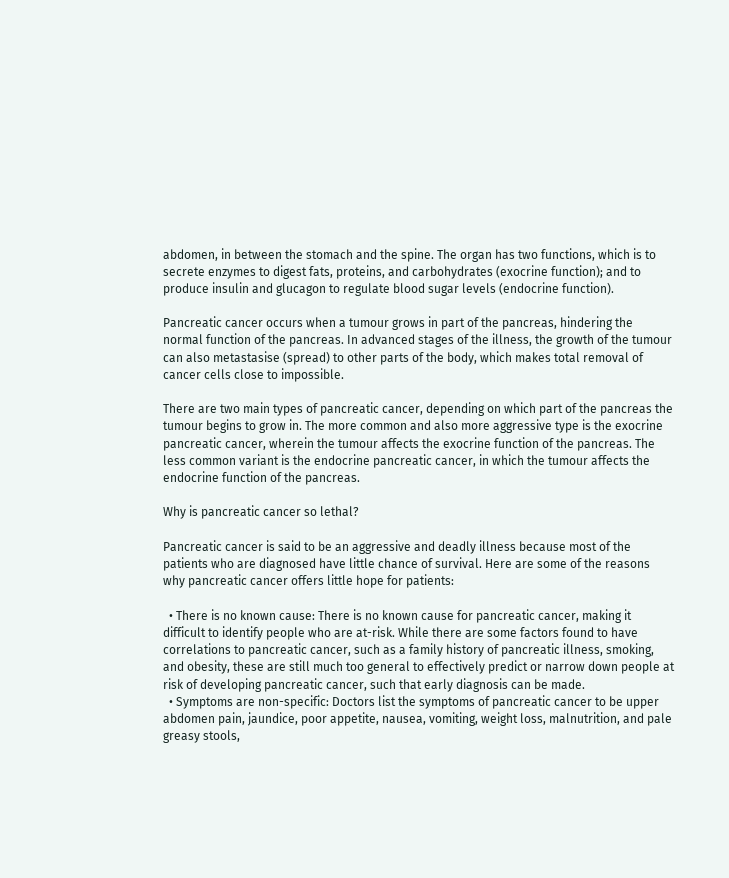abdomen, in between the stomach and the spine. The organ has two functions, which is to secrete enzymes to digest fats, proteins, and carbohydrates (exocrine function); and to produce insulin and glucagon to regulate blood sugar levels (endocrine function).

Pancreatic cancer occurs when a tumour grows in part of the pancreas, hindering the normal function of the pancreas. In advanced stages of the illness, the growth of the tumour can also metastasise (spread) to other parts of the body, which makes total removal of cancer cells close to impossible.

There are two main types of pancreatic cancer, depending on which part of the pancreas the tumour begins to grow in. The more common and also more aggressive type is the exocrine pancreatic cancer, wherein the tumour affects the exocrine function of the pancreas. The less common variant is the endocrine pancreatic cancer, in which the tumour affects the endocrine function of the pancreas.

Why is pancreatic cancer so lethal?

Pancreatic cancer is said to be an aggressive and deadly illness because most of the patients who are diagnosed have little chance of survival. Here are some of the reasons why pancreatic cancer offers little hope for patients:

  • There is no known cause: There is no known cause for pancreatic cancer, making it difficult to identify people who are at-risk. While there are some factors found to have correlations to pancreatic cancer, such as a family history of pancreatic illness, smoking, and obesity, these are still much too general to effectively predict or narrow down people at risk of developing pancreatic cancer, such that early diagnosis can be made.
  • Symptoms are non-specific: Doctors list the symptoms of pancreatic cancer to be upper abdomen pain, jaundice, poor appetite, nausea, vomiting, weight loss, malnutrition, and pale greasy stools,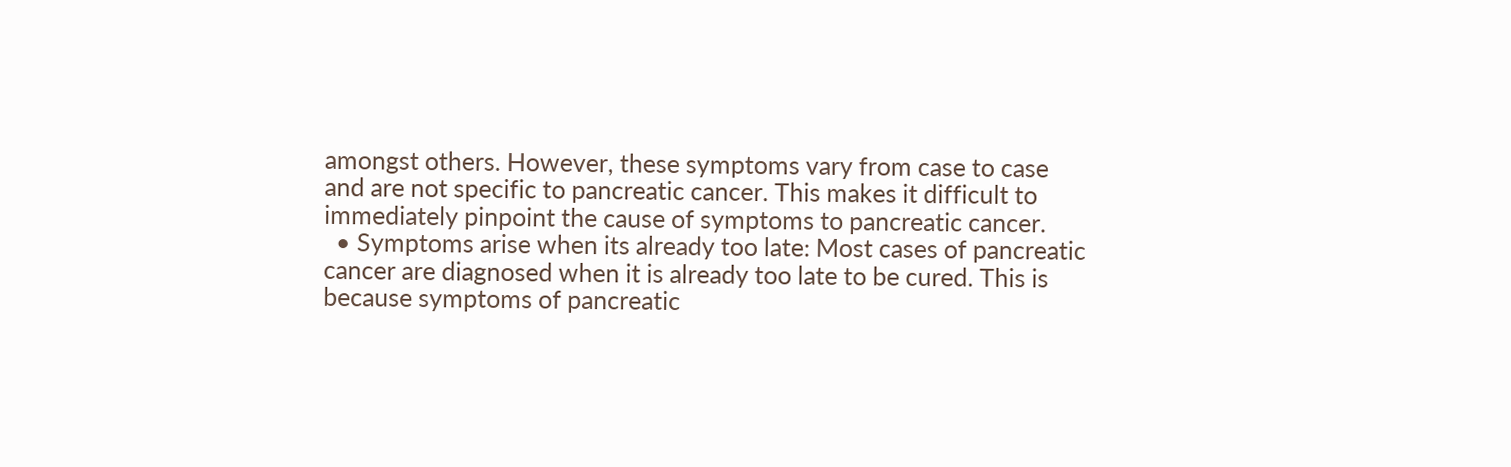amongst others. However, these symptoms vary from case to case and are not specific to pancreatic cancer. This makes it difficult to immediately pinpoint the cause of symptoms to pancreatic cancer.
  • Symptoms arise when its already too late: Most cases of pancreatic cancer are diagnosed when it is already too late to be cured. This is because symptoms of pancreatic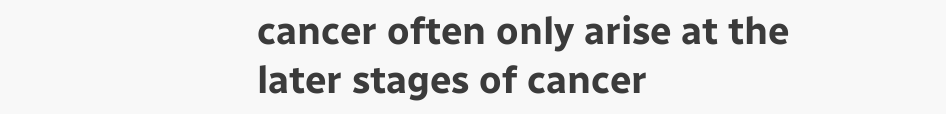cancer often only arise at the later stages of cancer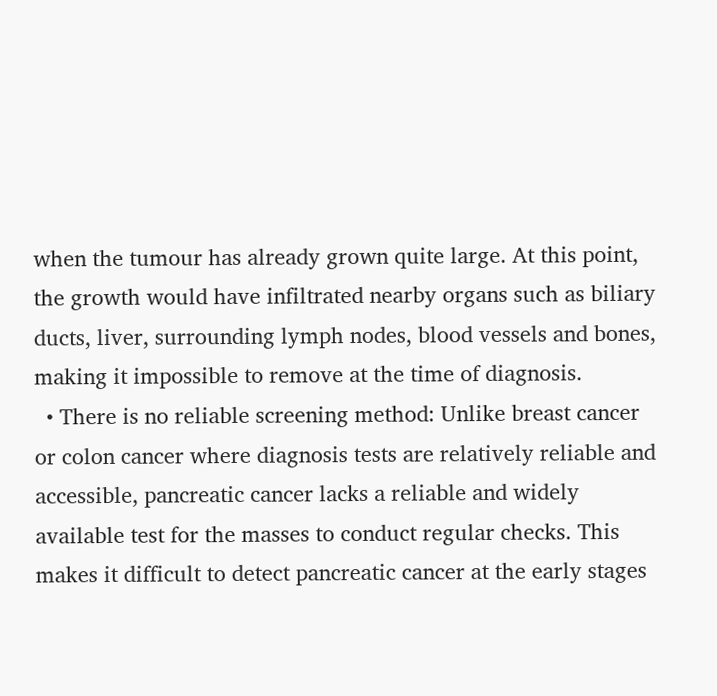when the tumour has already grown quite large. At this point, the growth would have infiltrated nearby organs such as biliary ducts, liver, surrounding lymph nodes, blood vessels and bones, making it impossible to remove at the time of diagnosis.
  • There is no reliable screening method: Unlike breast cancer or colon cancer where diagnosis tests are relatively reliable and accessible, pancreatic cancer lacks a reliable and widely available test for the masses to conduct regular checks. This makes it difficult to detect pancreatic cancer at the early stages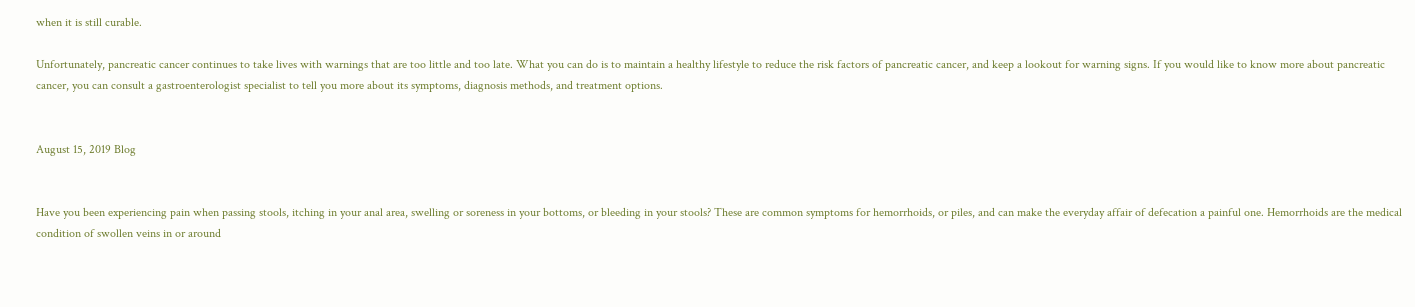when it is still curable.

Unfortunately, pancreatic cancer continues to take lives with warnings that are too little and too late. What you can do is to maintain a healthy lifestyle to reduce the risk factors of pancreatic cancer, and keep a lookout for warning signs. If you would like to know more about pancreatic cancer, you can consult a gastroenterologist specialist to tell you more about its symptoms, diagnosis methods, and treatment options.


August 15, 2019 Blog


Have you been experiencing pain when passing stools, itching in your anal area, swelling or soreness in your bottoms, or bleeding in your stools? These are common symptoms for hemorrhoids, or piles, and can make the everyday affair of defecation a painful one. Hemorrhoids are the medical condition of swollen veins in or around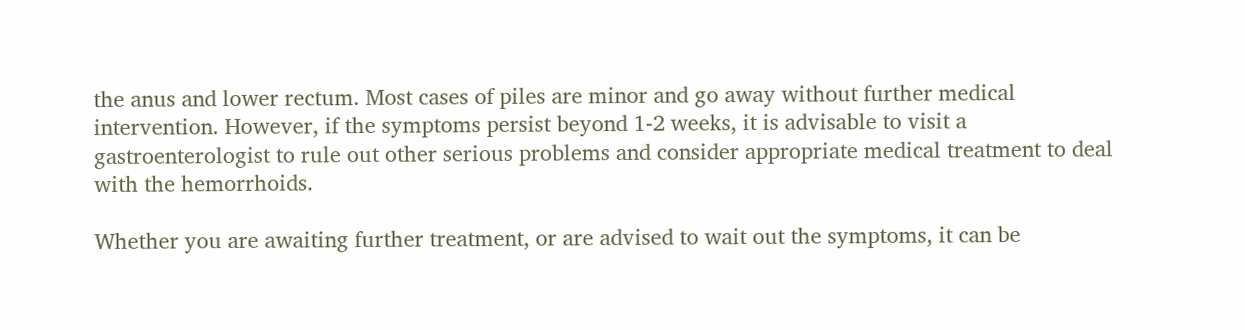the anus and lower rectum. Most cases of piles are minor and go away without further medical intervention. However, if the symptoms persist beyond 1-2 weeks, it is advisable to visit a gastroenterologist to rule out other serious problems and consider appropriate medical treatment to deal with the hemorrhoids.

Whether you are awaiting further treatment, or are advised to wait out the symptoms, it can be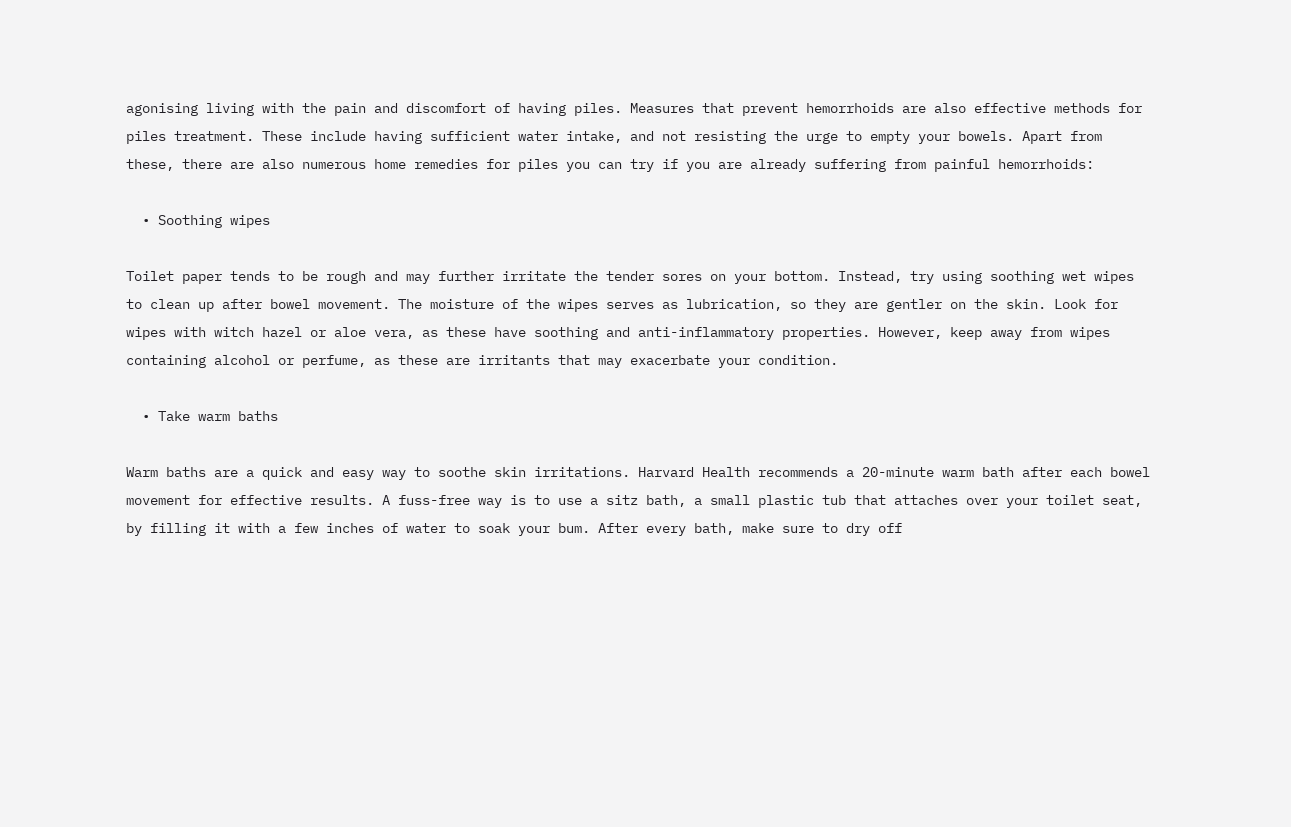agonising living with the pain and discomfort of having piles. Measures that prevent hemorrhoids are also effective methods for piles treatment. These include having sufficient water intake, and not resisting the urge to empty your bowels. Apart from these, there are also numerous home remedies for piles you can try if you are already suffering from painful hemorrhoids:

  • Soothing wipes

Toilet paper tends to be rough and may further irritate the tender sores on your bottom. Instead, try using soothing wet wipes to clean up after bowel movement. The moisture of the wipes serves as lubrication, so they are gentler on the skin. Look for wipes with witch hazel or aloe vera, as these have soothing and anti-inflammatory properties. However, keep away from wipes containing alcohol or perfume, as these are irritants that may exacerbate your condition.

  • Take warm baths

Warm baths are a quick and easy way to soothe skin irritations. Harvard Health recommends a 20-minute warm bath after each bowel movement for effective results. A fuss-free way is to use a sitz bath, a small plastic tub that attaches over your toilet seat, by filling it with a few inches of water to soak your bum. After every bath, make sure to dry off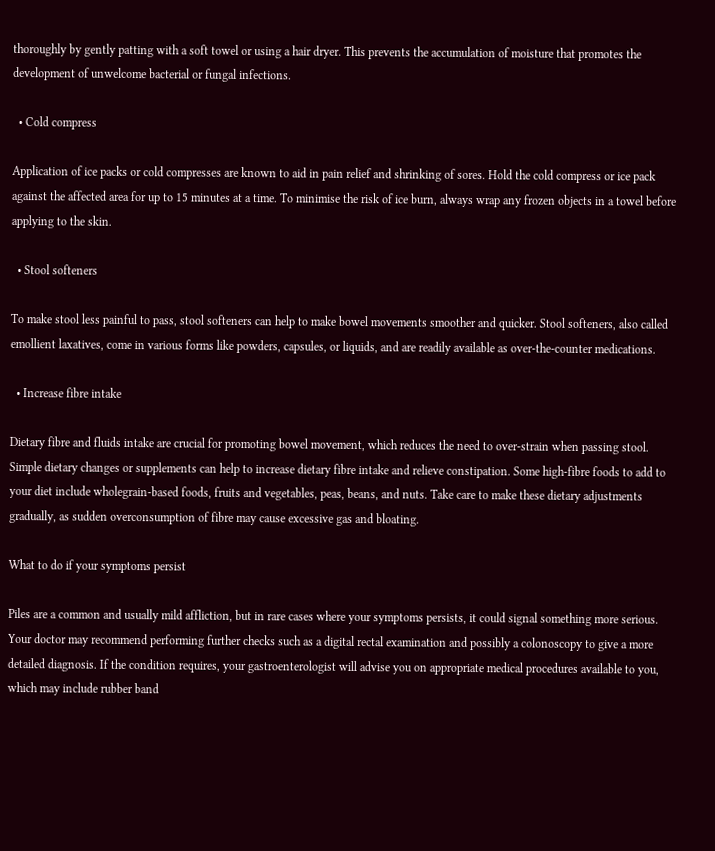thoroughly by gently patting with a soft towel or using a hair dryer. This prevents the accumulation of moisture that promotes the development of unwelcome bacterial or fungal infections.

  • Cold compress

Application of ice packs or cold compresses are known to aid in pain relief and shrinking of sores. Hold the cold compress or ice pack against the affected area for up to 15 minutes at a time. To minimise the risk of ice burn, always wrap any frozen objects in a towel before applying to the skin.

  • Stool softeners

To make stool less painful to pass, stool softeners can help to make bowel movements smoother and quicker. Stool softeners, also called emollient laxatives, come in various forms like powders, capsules, or liquids, and are readily available as over-the-counter medications.

  • Increase fibre intake

Dietary fibre and fluids intake are crucial for promoting bowel movement, which reduces the need to over-strain when passing stool. Simple dietary changes or supplements can help to increase dietary fibre intake and relieve constipation. Some high-fibre foods to add to your diet include wholegrain-based foods, fruits and vegetables, peas, beans, and nuts. Take care to make these dietary adjustments gradually, as sudden overconsumption of fibre may cause excessive gas and bloating.

What to do if your symptoms persist

Piles are a common and usually mild affliction, but in rare cases where your symptoms persists, it could signal something more serious. Your doctor may recommend performing further checks such as a digital rectal examination and possibly a colonoscopy to give a more detailed diagnosis. If the condition requires, your gastroenterologist will advise you on appropriate medical procedures available to you, which may include rubber band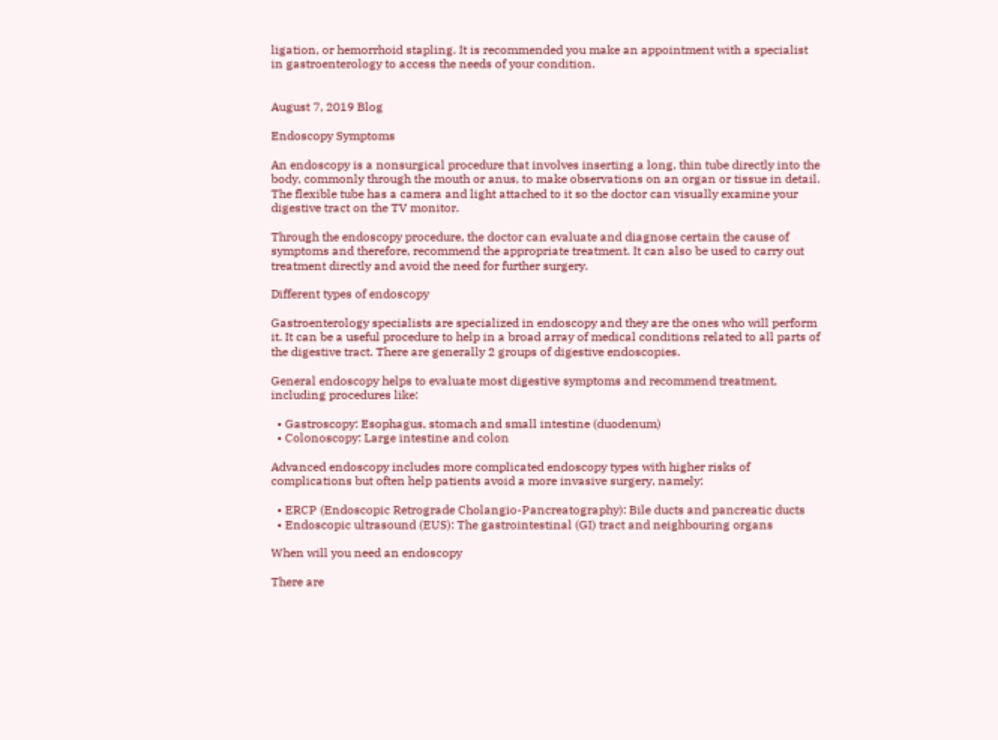ligation, or hemorrhoid stapling. It is recommended you make an appointment with a specialist in gastroenterology to access the needs of your condition.


August 7, 2019 Blog

Endoscopy Symptoms

An endoscopy is a nonsurgical procedure that involves inserting a long, thin tube directly into the body, commonly through the mouth or anus, to make observations on an organ or tissue in detail. The flexible tube has a camera and light attached to it so the doctor can visually examine your digestive tract on the TV monitor.

Through the endoscopy procedure, the doctor can evaluate and diagnose certain the cause of symptoms and therefore, recommend the appropriate treatment. It can also be used to carry out treatment directly and avoid the need for further surgery.

Different types of endoscopy

Gastroenterology specialists are specialized in endoscopy and they are the ones who will perform it. It can be a useful procedure to help in a broad array of medical conditions related to all parts of the digestive tract. There are generally 2 groups of digestive endoscopies.

General endoscopy helps to evaluate most digestive symptoms and recommend treatment, including procedures like:

  • Gastroscopy: Esophagus, stomach and small intestine (duodenum)
  • Colonoscopy: Large intestine and colon

Advanced endoscopy includes more complicated endoscopy types with higher risks of complications but often help patients avoid a more invasive surgery, namely:

  • ERCP (Endoscopic Retrograde Cholangio-Pancreatography): Bile ducts and pancreatic ducts
  • Endoscopic ultrasound (EUS): The gastrointestinal (GI) tract and neighbouring organs

When will you need an endoscopy

There are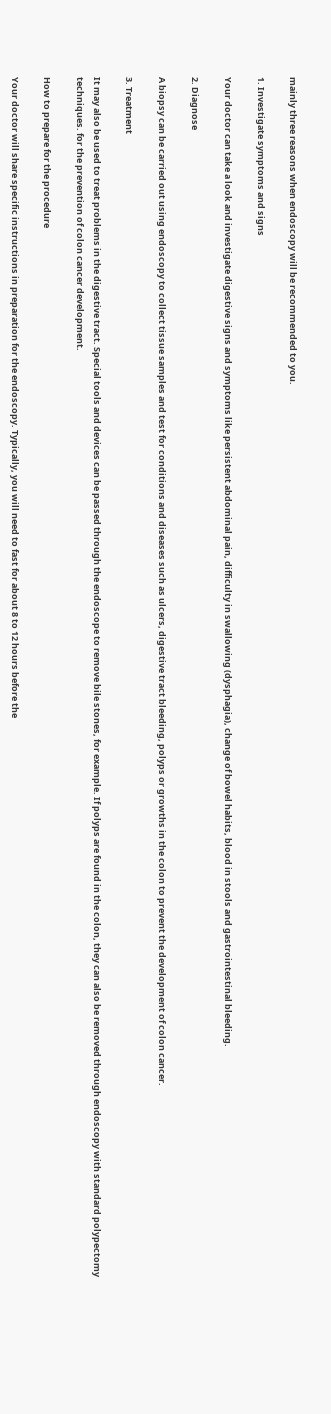mainly three reasons when endoscopy will be recommended to you.

1. Investigate symptoms and signs

Your doctor can take a look and investigate digestive signs and symptoms like persistent abdominal pain, difficulty in swallowing (dysphagia), change of bowel habits, blood in stools and gastrointestinal bleeding.

2. Diagnose

A biopsy can be carried out using endoscopy to collect tissue samples and test for conditions and diseases such as ulcers, digestive tract bleeding, polyps or growths in the colon to prevent the development of colon cancer.

3. Treatment

It may also be used to treat problems in the digestive tract. Special tools and devices can be passed through the endoscope to remove bile stones, for example. If polyps are found in the colon, they can also be removed through endoscopy with standard polypectomy techniques. for the prevention of colon cancer development.

How to prepare for the procedure

Your doctor will share specific instructions in preparation for the endoscopy. Typically, you will need to fast for about 8 to 12 hours before the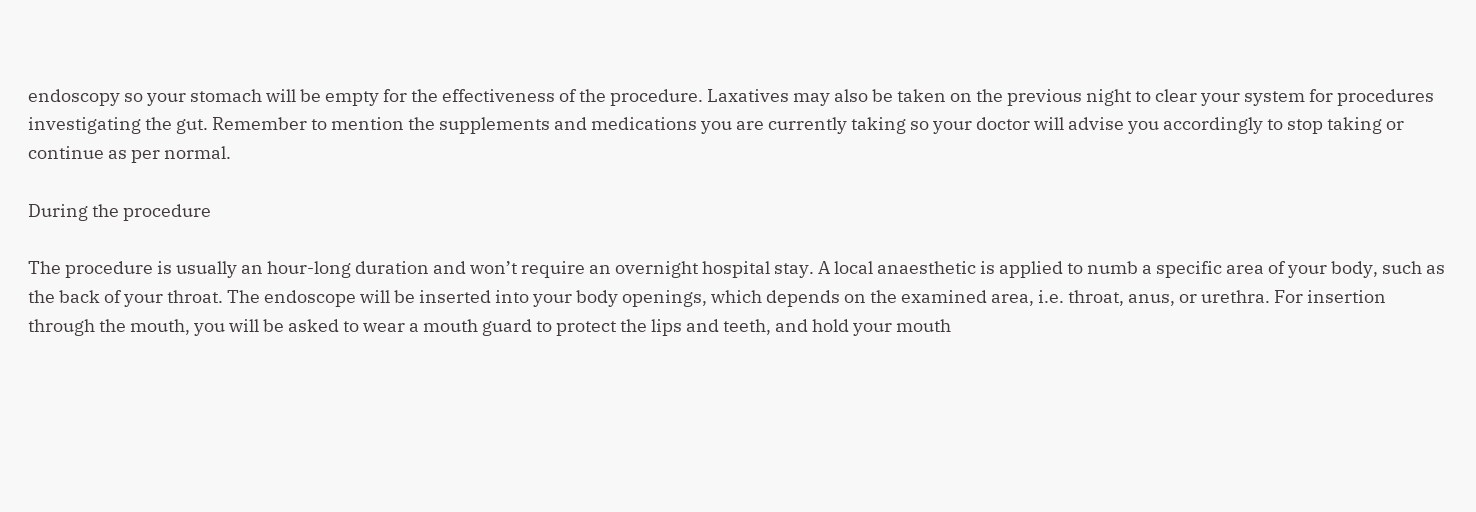endoscopy so your stomach will be empty for the effectiveness of the procedure. Laxatives may also be taken on the previous night to clear your system for procedures investigating the gut. Remember to mention the supplements and medications you are currently taking so your doctor will advise you accordingly to stop taking or continue as per normal.

During the procedure

The procedure is usually an hour-long duration and won’t require an overnight hospital stay. A local anaesthetic is applied to numb a specific area of your body, such as the back of your throat. The endoscope will be inserted into your body openings, which depends on the examined area, i.e. throat, anus, or urethra. For insertion through the mouth, you will be asked to wear a mouth guard to protect the lips and teeth, and hold your mouth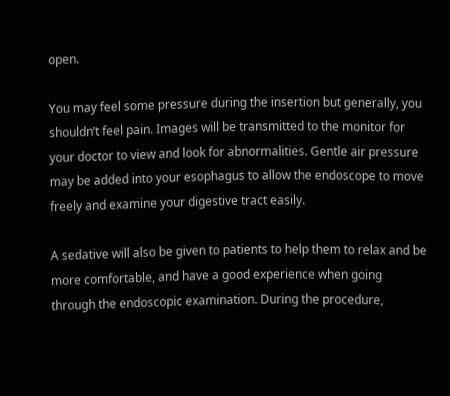open.

You may feel some pressure during the insertion but generally, you shouldn’t feel pain. Images will be transmitted to the monitor for your doctor to view and look for abnormalities. Gentle air pressure may be added into your esophagus to allow the endoscope to move freely and examine your digestive tract easily.

A sedative will also be given to patients to help them to relax and be more comfortable, and have a good experience when going through the endoscopic examination. During the procedure,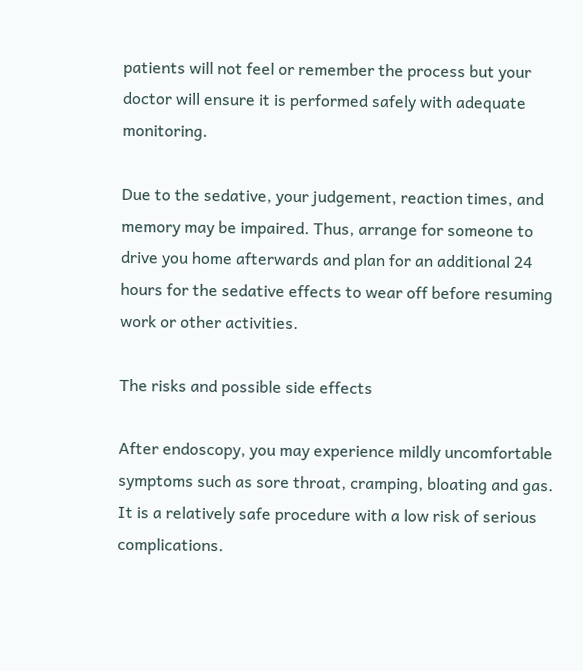patients will not feel or remember the process but your doctor will ensure it is performed safely with adequate monitoring.

Due to the sedative, your judgement, reaction times, and memory may be impaired. Thus, arrange for someone to drive you home afterwards and plan for an additional 24 hours for the sedative effects to wear off before resuming work or other activities.

The risks and possible side effects

After endoscopy, you may experience mildly uncomfortable symptoms such as sore throat, cramping, bloating and gas. It is a relatively safe procedure with a low risk of serious complications.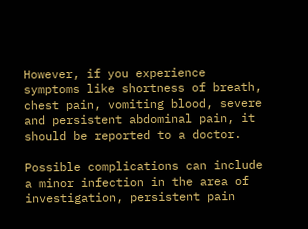However, if you experience symptoms like shortness of breath, chest pain, vomiting blood, severe and persistent abdominal pain, it should be reported to a doctor.

Possible complications can include a minor infection in the area of investigation, persistent pain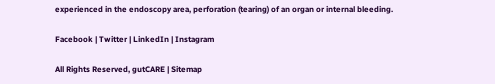experienced in the endoscopy area, perforation (tearing) of an organ or internal bleeding.

Facebook | Twitter | LinkedIn | Instagram

All Rights Reserved, gutCARE | Sitemap